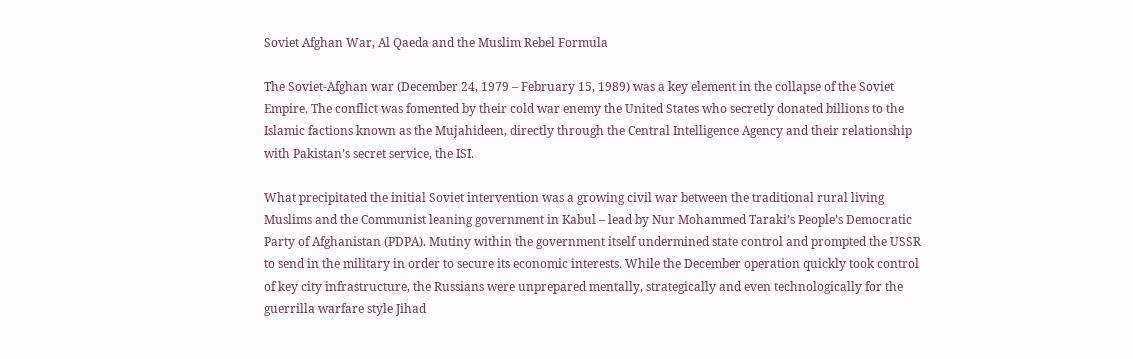Soviet Afghan War, Al Qaeda and the Muslim Rebel Formula

The Soviet-Afghan war (December 24, 1979 – February 15, 1989) was a key element in the collapse of the Soviet Empire. The conflict was fomented by their cold war enemy the United States who secretly donated billions to the Islamic factions known as the Mujahideen, directly through the Central Intelligence Agency and their relationship with Pakistan’s secret service, the ISI.

What precipitated the initial Soviet intervention was a growing civil war between the traditional rural living Muslims and the Communist leaning government in Kabul – lead by Nur Mohammed Taraki’s People’s Democratic Party of Afghanistan (PDPA). Mutiny within the government itself undermined state control and prompted the USSR to send in the military in order to secure its economic interests. While the December operation quickly took control of key city infrastructure, the Russians were unprepared mentally, strategically and even technologically for the guerrilla warfare style Jihad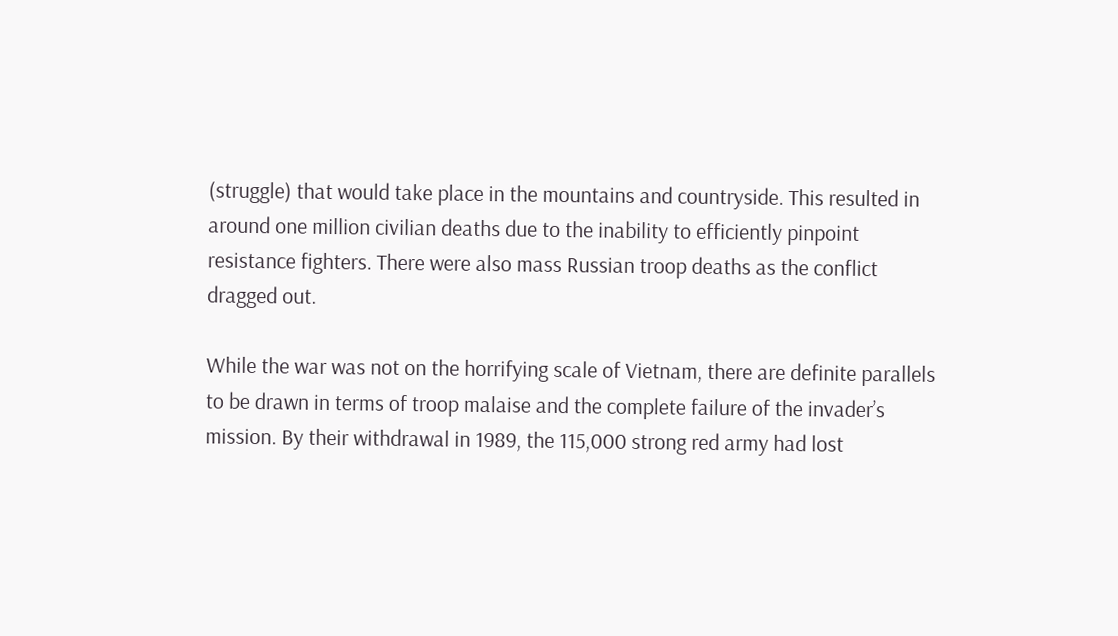(struggle) that would take place in the mountains and countryside. This resulted in around one million civilian deaths due to the inability to efficiently pinpoint resistance fighters. There were also mass Russian troop deaths as the conflict dragged out.

While the war was not on the horrifying scale of Vietnam, there are definite parallels to be drawn in terms of troop malaise and the complete failure of the invader’s mission. By their withdrawal in 1989, the 115,000 strong red army had lost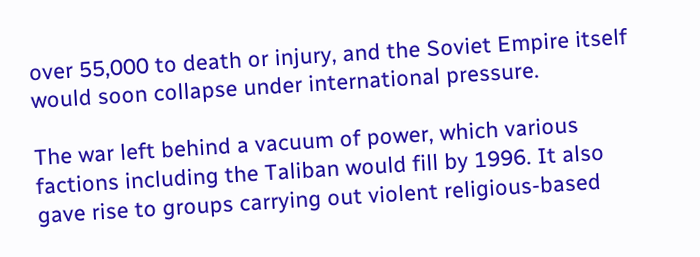over 55,000 to death or injury, and the Soviet Empire itself would soon collapse under international pressure.

The war left behind a vacuum of power, which various factions including the Taliban would fill by 1996. It also gave rise to groups carrying out violent religious-based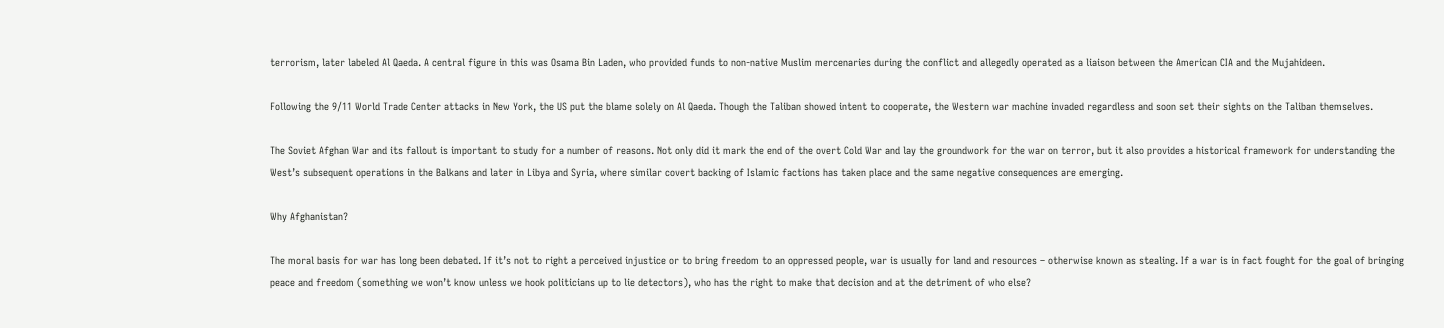terrorism, later labeled Al Qaeda. A central figure in this was Osama Bin Laden, who provided funds to non-native Muslim mercenaries during the conflict and allegedly operated as a liaison between the American CIA and the Mujahideen.

Following the 9/11 World Trade Center attacks in New York, the US put the blame solely on Al Qaeda. Though the Taliban showed intent to cooperate, the Western war machine invaded regardless and soon set their sights on the Taliban themselves.

The Soviet Afghan War and its fallout is important to study for a number of reasons. Not only did it mark the end of the overt Cold War and lay the groundwork for the war on terror, but it also provides a historical framework for understanding the West’s subsequent operations in the Balkans and later in Libya and Syria, where similar covert backing of Islamic factions has taken place and the same negative consequences are emerging.

Why Afghanistan?

The moral basis for war has long been debated. If it’s not to right a perceived injustice or to bring freedom to an oppressed people, war is usually for land and resources – otherwise known as stealing. If a war is in fact fought for the goal of bringing peace and freedom (something we won’t know unless we hook politicians up to lie detectors), who has the right to make that decision and at the detriment of who else?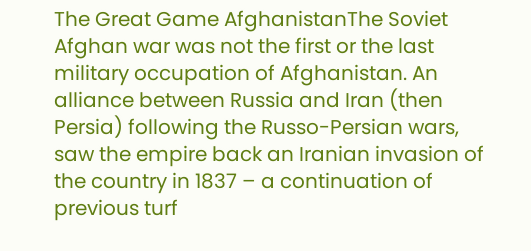The Great Game AfghanistanThe Soviet Afghan war was not the first or the last military occupation of Afghanistan. An alliance between Russia and Iran (then Persia) following the Russo-Persian wars, saw the empire back an Iranian invasion of the country in 1837 – a continuation of previous turf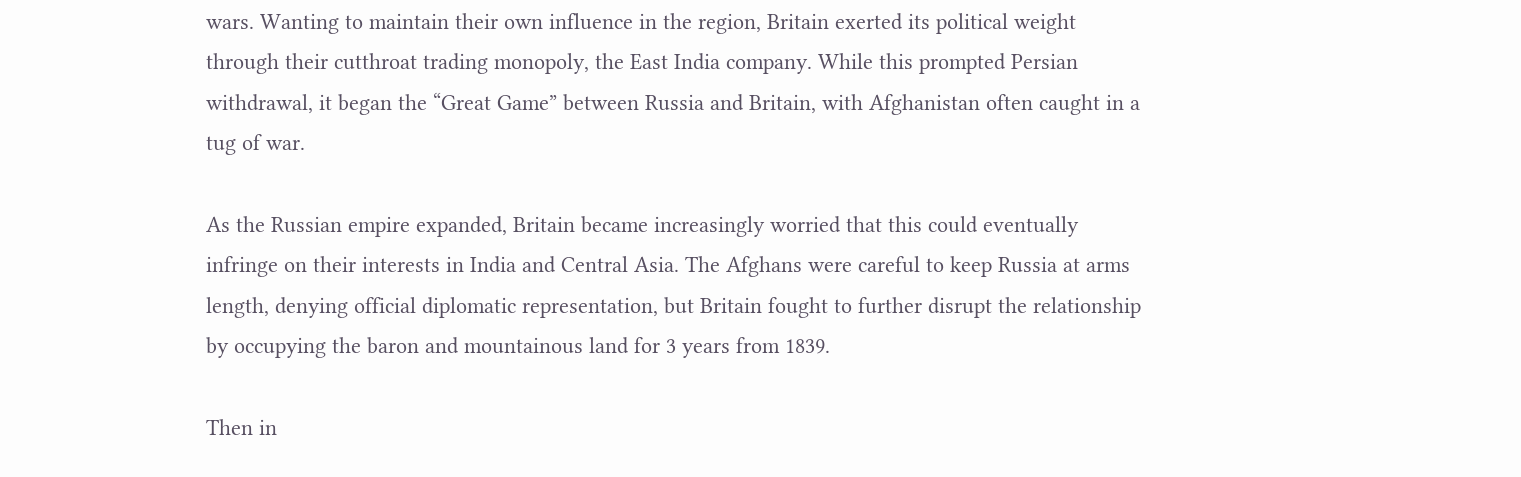wars. Wanting to maintain their own influence in the region, Britain exerted its political weight through their cutthroat trading monopoly, the East India company. While this prompted Persian withdrawal, it began the “Great Game” between Russia and Britain, with Afghanistan often caught in a tug of war.

As the Russian empire expanded, Britain became increasingly worried that this could eventually infringe on their interests in India and Central Asia. The Afghans were careful to keep Russia at arms length, denying official diplomatic representation, but Britain fought to further disrupt the relationship by occupying the baron and mountainous land for 3 years from 1839.

Then in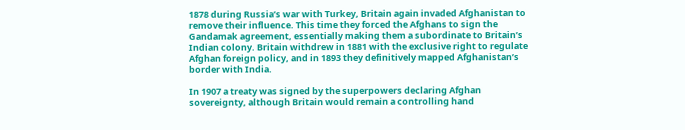1878 during Russia’s war with Turkey, Britain again invaded Afghanistan to remove their influence. This time they forced the Afghans to sign the Gandamak agreement, essentially making them a subordinate to Britain’s Indian colony. Britain withdrew in 1881 with the exclusive right to regulate Afghan foreign policy, and in 1893 they definitively mapped Afghanistan’s border with India.

In 1907 a treaty was signed by the superpowers declaring Afghan sovereignty, although Britain would remain a controlling hand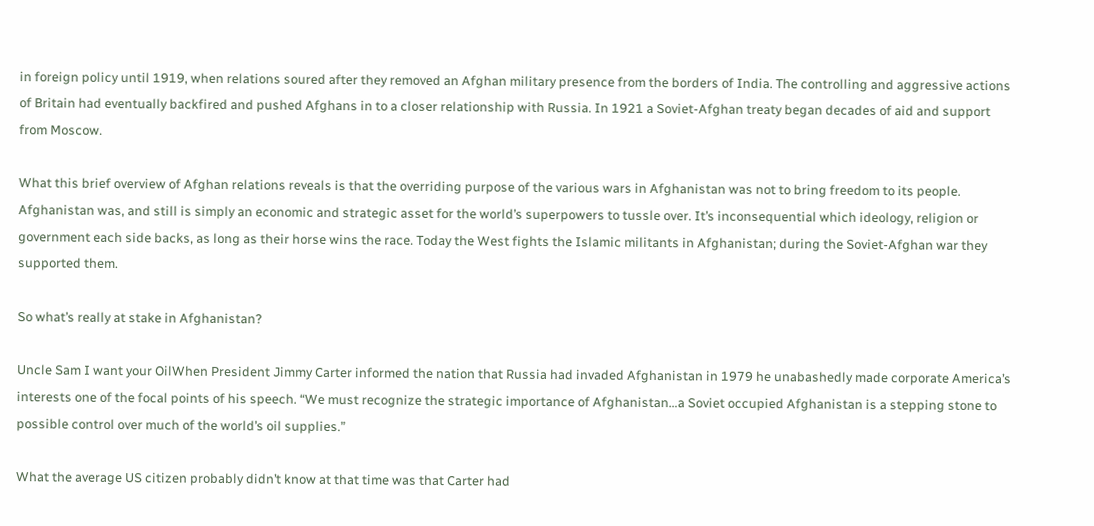in foreign policy until 1919, when relations soured after they removed an Afghan military presence from the borders of India. The controlling and aggressive actions of Britain had eventually backfired and pushed Afghans in to a closer relationship with Russia. In 1921 a Soviet-Afghan treaty began decades of aid and support from Moscow.

What this brief overview of Afghan relations reveals is that the overriding purpose of the various wars in Afghanistan was not to bring freedom to its people. Afghanistan was, and still is simply an economic and strategic asset for the world’s superpowers to tussle over. It’s inconsequential which ideology, religion or government each side backs, as long as their horse wins the race. Today the West fights the Islamic militants in Afghanistan; during the Soviet-Afghan war they supported them.

So what’s really at stake in Afghanistan?

Uncle Sam I want your OilWhen President Jimmy Carter informed the nation that Russia had invaded Afghanistan in 1979 he unabashedly made corporate America’s interests one of the focal points of his speech. “We must recognize the strategic importance of Afghanistan…a Soviet occupied Afghanistan is a stepping stone to possible control over much of the world’s oil supplies.”

What the average US citizen probably didn’t know at that time was that Carter had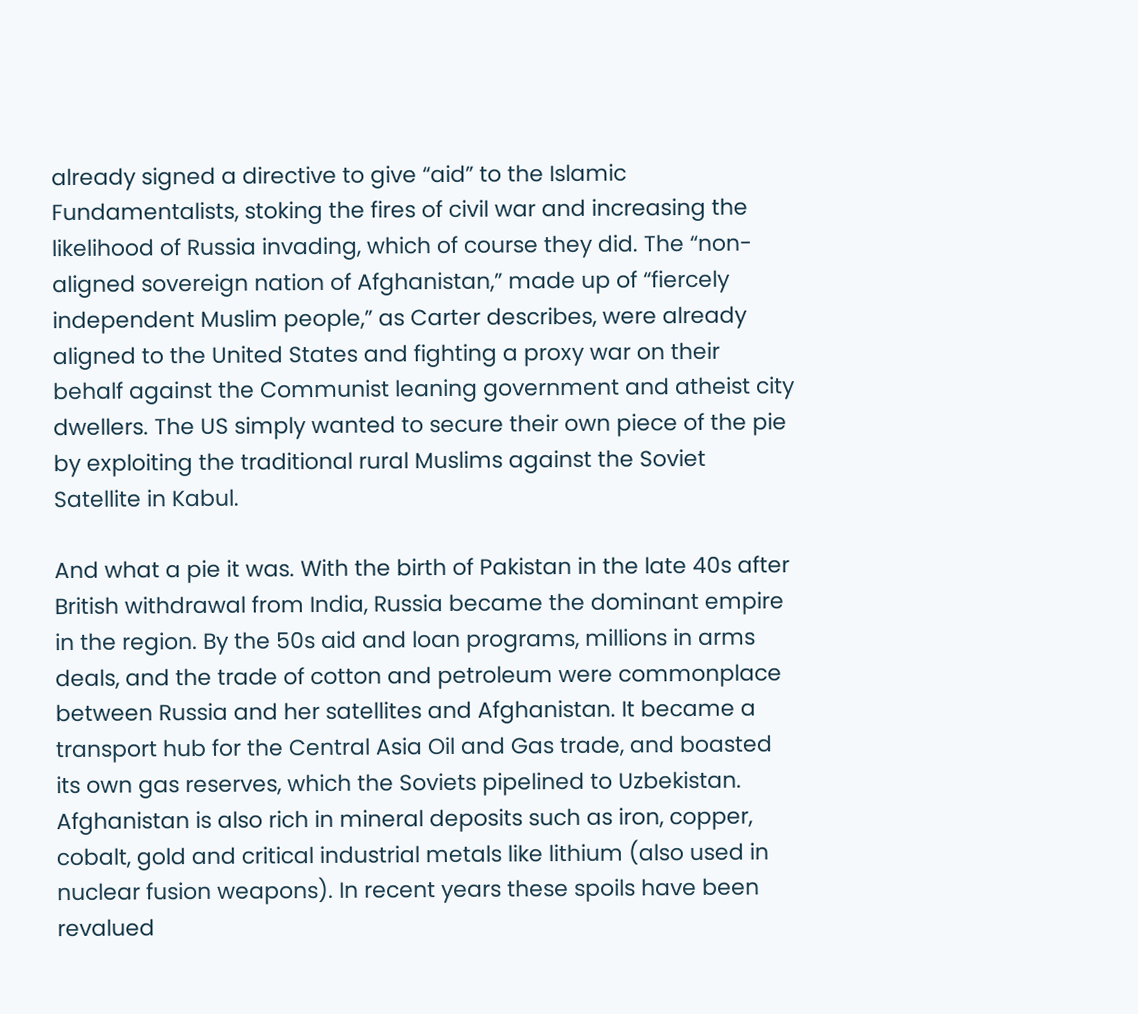already signed a directive to give “aid” to the Islamic Fundamentalists, stoking the fires of civil war and increasing the likelihood of Russia invading, which of course they did. The “non-aligned sovereign nation of Afghanistan,” made up of “fiercely independent Muslim people,” as Carter describes, were already aligned to the United States and fighting a proxy war on their behalf against the Communist leaning government and atheist city dwellers. The US simply wanted to secure their own piece of the pie by exploiting the traditional rural Muslims against the Soviet Satellite in Kabul.

And what a pie it was. With the birth of Pakistan in the late 40s after British withdrawal from India, Russia became the dominant empire in the region. By the 50s aid and loan programs, millions in arms deals, and the trade of cotton and petroleum were commonplace between Russia and her satellites and Afghanistan. It became a transport hub for the Central Asia Oil and Gas trade, and boasted its own gas reserves, which the Soviets pipelined to Uzbekistan. Afghanistan is also rich in mineral deposits such as iron, copper, cobalt, gold and critical industrial metals like lithium (also used in nuclear fusion weapons). In recent years these spoils have been revalued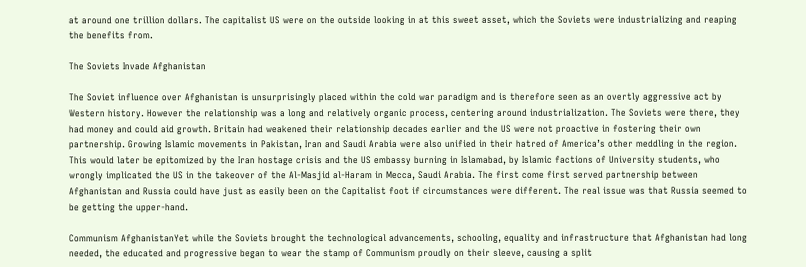at around one trillion dollars. The capitalist US were on the outside looking in at this sweet asset, which the Soviets were industrializing and reaping the benefits from.

The Soviets Invade Afghanistan

The Soviet influence over Afghanistan is unsurprisingly placed within the cold war paradigm and is therefore seen as an overtly aggressive act by Western history. However the relationship was a long and relatively organic process, centering around industrialization. The Soviets were there, they had money and could aid growth. Britain had weakened their relationship decades earlier and the US were not proactive in fostering their own partnership. Growing Islamic movements in Pakistan, Iran and Saudi Arabia were also unified in their hatred of America’s other meddling in the region. This would later be epitomized by the Iran hostage crisis and the US embassy burning in Islamabad, by Islamic factions of University students, who wrongly implicated the US in the takeover of the Al-Masjid al-Haram in Mecca, Saudi Arabia. The first come first served partnership between Afghanistan and Russia could have just as easily been on the Capitalist foot if circumstances were different. The real issue was that Russia seemed to be getting the upper-hand.

Communism AfghanistanYet while the Soviets brought the technological advancements, schooling, equality and infrastructure that Afghanistan had long needed, the educated and progressive began to wear the stamp of Communism proudly on their sleeve, causing a split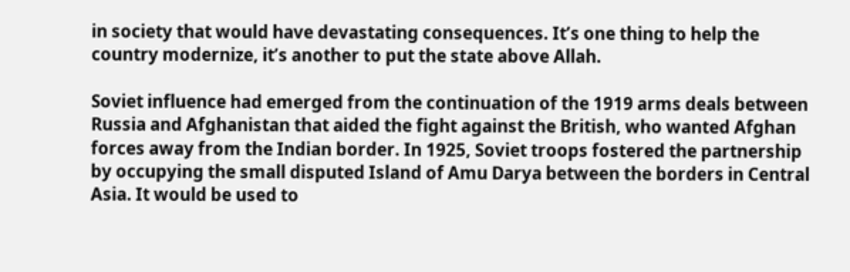in society that would have devastating consequences. It’s one thing to help the country modernize, it’s another to put the state above Allah.

Soviet influence had emerged from the continuation of the 1919 arms deals between Russia and Afghanistan that aided the fight against the British, who wanted Afghan forces away from the Indian border. In 1925, Soviet troops fostered the partnership by occupying the small disputed Island of Amu Darya between the borders in Central Asia. It would be used to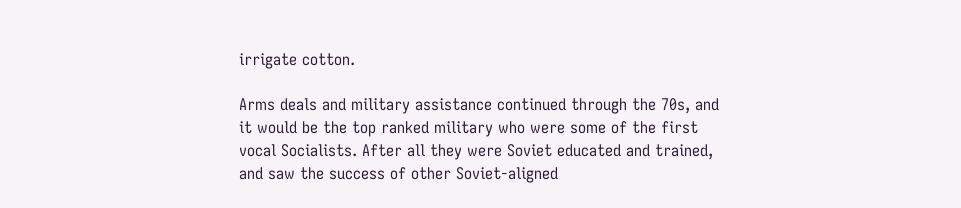irrigate cotton.

Arms deals and military assistance continued through the 70s, and it would be the top ranked military who were some of the first vocal Socialists. After all they were Soviet educated and trained, and saw the success of other Soviet-aligned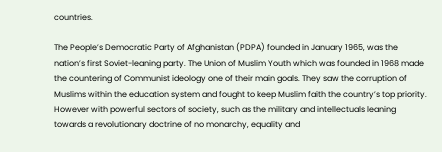countries.

The People’s Democratic Party of Afghanistan (PDPA) founded in January 1965, was the nation’s first Soviet-leaning party. The Union of Muslim Youth which was founded in 1968 made the countering of Communist ideology one of their main goals. They saw the corruption of Muslims within the education system and fought to keep Muslim faith the country’s top priority. However with powerful sectors of society, such as the military and intellectuals leaning towards a revolutionary doctrine of no monarchy, equality and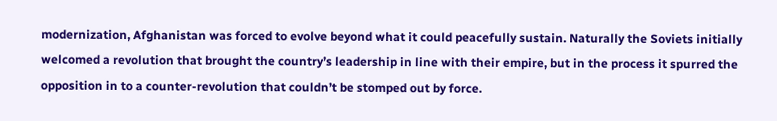modernization, Afghanistan was forced to evolve beyond what it could peacefully sustain. Naturally the Soviets initially welcomed a revolution that brought the country’s leadership in line with their empire, but in the process it spurred the opposition in to a counter-revolution that couldn’t be stomped out by force.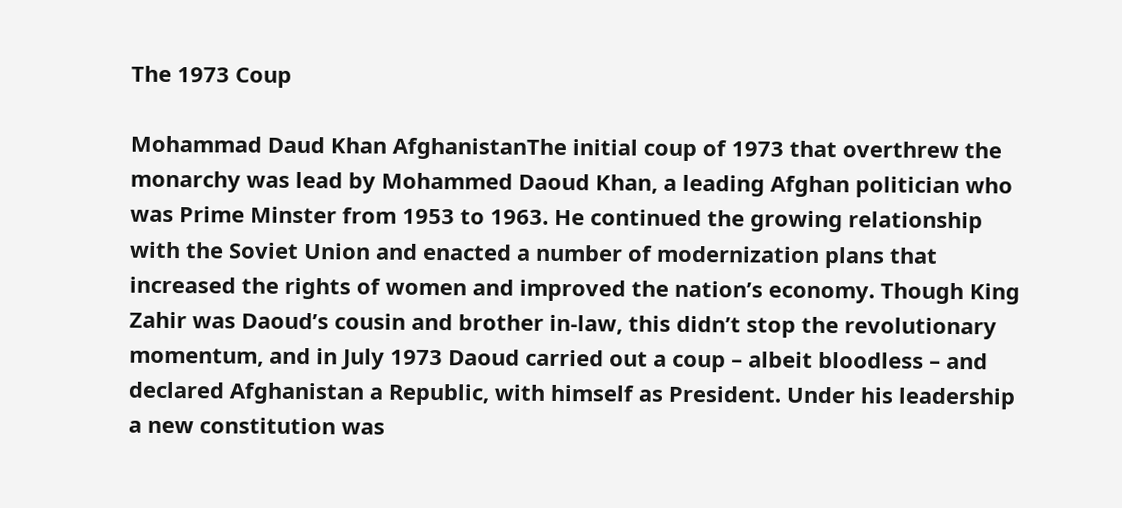The 1973 Coup

Mohammad Daud Khan AfghanistanThe initial coup of 1973 that overthrew the monarchy was lead by Mohammed Daoud Khan, a leading Afghan politician who was Prime Minster from 1953 to 1963. He continued the growing relationship with the Soviet Union and enacted a number of modernization plans that increased the rights of women and improved the nation’s economy. Though King Zahir was Daoud’s cousin and brother in-law, this didn’t stop the revolutionary momentum, and in July 1973 Daoud carried out a coup – albeit bloodless – and declared Afghanistan a Republic, with himself as President. Under his leadership a new constitution was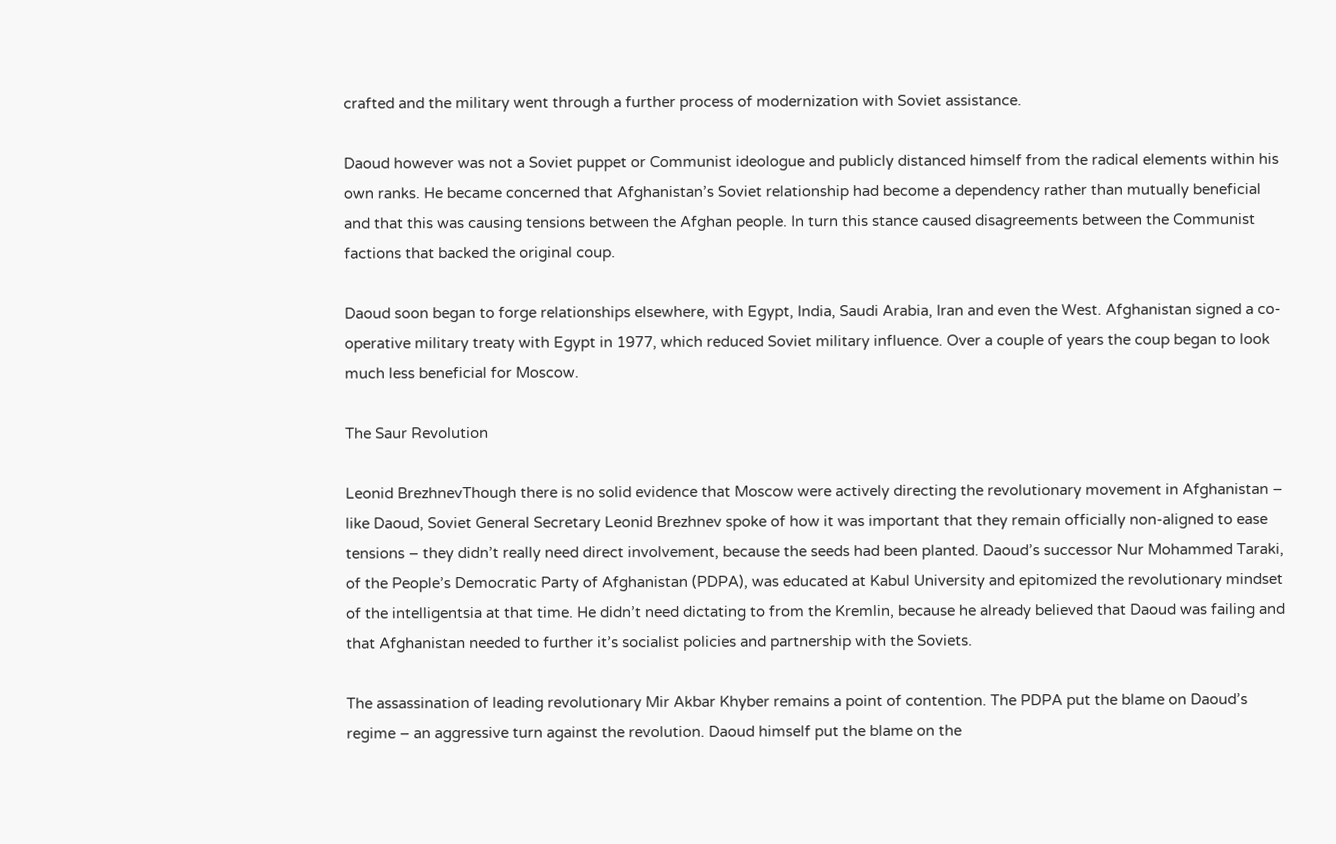crafted and the military went through a further process of modernization with Soviet assistance.

Daoud however was not a Soviet puppet or Communist ideologue and publicly distanced himself from the radical elements within his own ranks. He became concerned that Afghanistan’s Soviet relationship had become a dependency rather than mutually beneficial and that this was causing tensions between the Afghan people. In turn this stance caused disagreements between the Communist factions that backed the original coup.

Daoud soon began to forge relationships elsewhere, with Egypt, India, Saudi Arabia, Iran and even the West. Afghanistan signed a co-operative military treaty with Egypt in 1977, which reduced Soviet military influence. Over a couple of years the coup began to look much less beneficial for Moscow.

The Saur Revolution

Leonid BrezhnevThough there is no solid evidence that Moscow were actively directing the revolutionary movement in Afghanistan – like Daoud, Soviet General Secretary Leonid Brezhnev spoke of how it was important that they remain officially non-aligned to ease tensions – they didn’t really need direct involvement, because the seeds had been planted. Daoud’s successor Nur Mohammed Taraki, of the People’s Democratic Party of Afghanistan (PDPA), was educated at Kabul University and epitomized the revolutionary mindset of the intelligentsia at that time. He didn’t need dictating to from the Kremlin, because he already believed that Daoud was failing and that Afghanistan needed to further it’s socialist policies and partnership with the Soviets.

The assassination of leading revolutionary Mir Akbar Khyber remains a point of contention. The PDPA put the blame on Daoud’s regime – an aggressive turn against the revolution. Daoud himself put the blame on the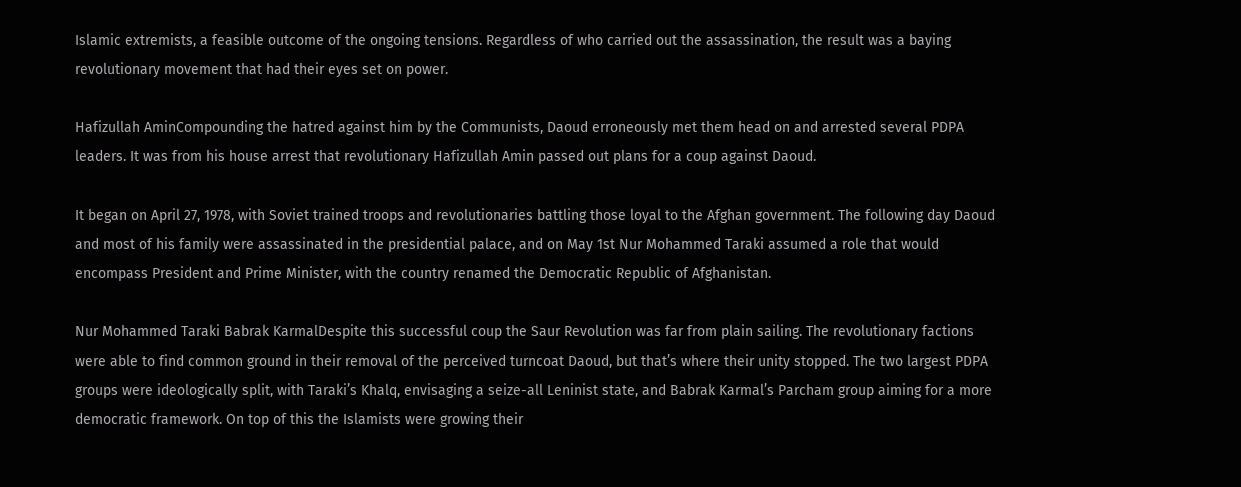Islamic extremists, a feasible outcome of the ongoing tensions. Regardless of who carried out the assassination, the result was a baying revolutionary movement that had their eyes set on power.

Hafizullah AminCompounding the hatred against him by the Communists, Daoud erroneously met them head on and arrested several PDPA leaders. It was from his house arrest that revolutionary Hafizullah Amin passed out plans for a coup against Daoud.

It began on April 27, 1978, with Soviet trained troops and revolutionaries battling those loyal to the Afghan government. The following day Daoud and most of his family were assassinated in the presidential palace, and on May 1st Nur Mohammed Taraki assumed a role that would encompass President and Prime Minister, with the country renamed the Democratic Republic of Afghanistan.

Nur Mohammed Taraki Babrak KarmalDespite this successful coup the Saur Revolution was far from plain sailing. The revolutionary factions were able to find common ground in their removal of the perceived turncoat Daoud, but that’s where their unity stopped. The two largest PDPA groups were ideologically split, with Taraki’s Khalq, envisaging a seize-all Leninist state, and Babrak Karmal’s Parcham group aiming for a more democratic framework. On top of this the Islamists were growing their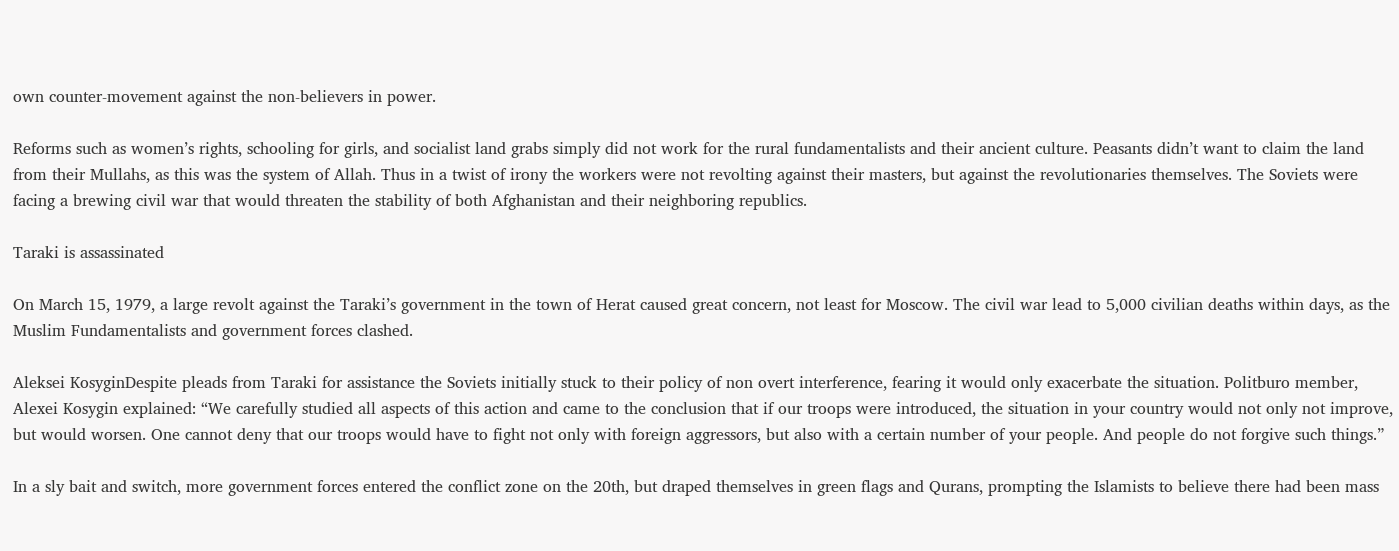own counter-movement against the non-believers in power.

Reforms such as women’s rights, schooling for girls, and socialist land grabs simply did not work for the rural fundamentalists and their ancient culture. Peasants didn’t want to claim the land from their Mullahs, as this was the system of Allah. Thus in a twist of irony the workers were not revolting against their masters, but against the revolutionaries themselves. The Soviets were facing a brewing civil war that would threaten the stability of both Afghanistan and their neighboring republics.

Taraki is assassinated

On March 15, 1979, a large revolt against the Taraki’s government in the town of Herat caused great concern, not least for Moscow. The civil war lead to 5,000 civilian deaths within days, as the Muslim Fundamentalists and government forces clashed.

Aleksei KosyginDespite pleads from Taraki for assistance the Soviets initially stuck to their policy of non overt interference, fearing it would only exacerbate the situation. Politburo member, Alexei Kosygin explained: “We carefully studied all aspects of this action and came to the conclusion that if our troops were introduced, the situation in your country would not only not improve, but would worsen. One cannot deny that our troops would have to fight not only with foreign aggressors, but also with a certain number of your people. And people do not forgive such things.”

In a sly bait and switch, more government forces entered the conflict zone on the 20th, but draped themselves in green flags and Qurans, prompting the Islamists to believe there had been mass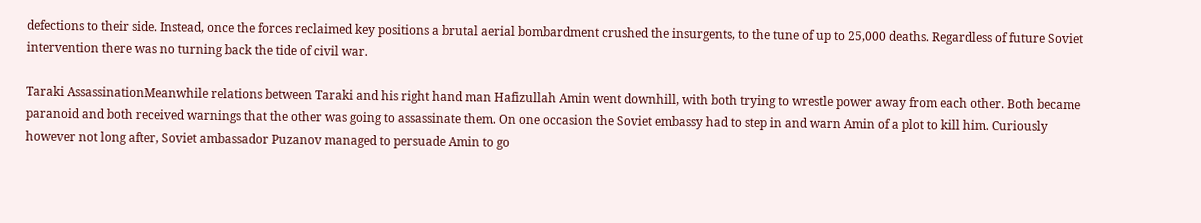defections to their side. Instead, once the forces reclaimed key positions a brutal aerial bombardment crushed the insurgents, to the tune of up to 25,000 deaths. Regardless of future Soviet intervention there was no turning back the tide of civil war.

Taraki AssassinationMeanwhile relations between Taraki and his right hand man Hafizullah Amin went downhill, with both trying to wrestle power away from each other. Both became paranoid and both received warnings that the other was going to assassinate them. On one occasion the Soviet embassy had to step in and warn Amin of a plot to kill him. Curiously however not long after, Soviet ambassador Puzanov managed to persuade Amin to go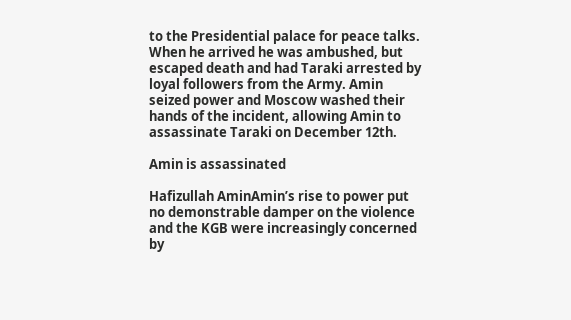to the Presidential palace for peace talks. When he arrived he was ambushed, but escaped death and had Taraki arrested by loyal followers from the Army. Amin seized power and Moscow washed their hands of the incident, allowing Amin to assassinate Taraki on December 12th.

Amin is assassinated

Hafizullah AminAmin’s rise to power put no demonstrable damper on the violence and the KGB were increasingly concerned by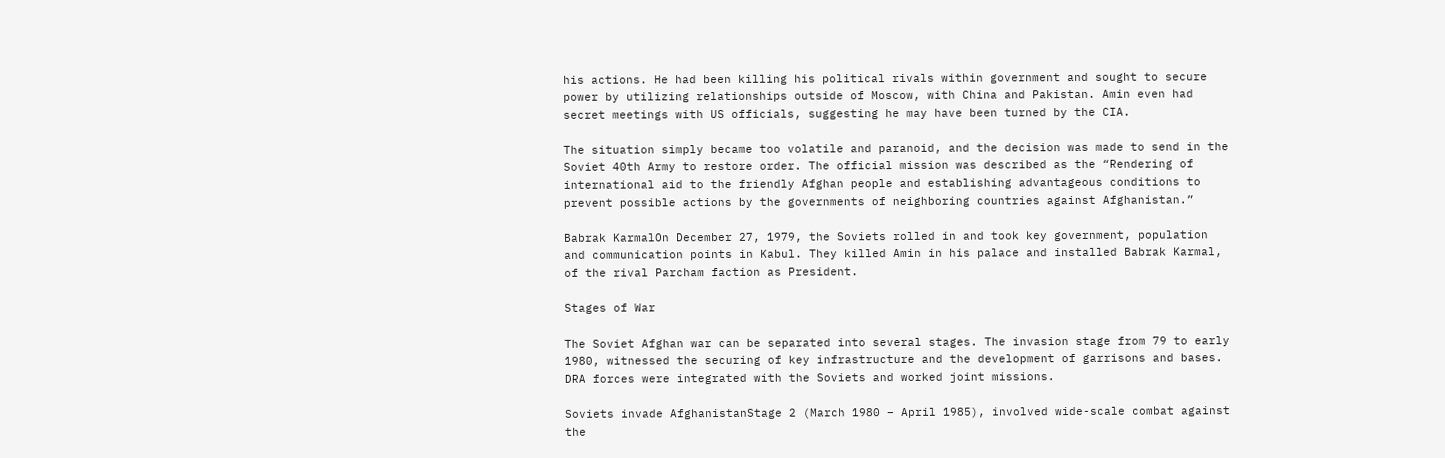his actions. He had been killing his political rivals within government and sought to secure power by utilizing relationships outside of Moscow, with China and Pakistan. Amin even had secret meetings with US officials, suggesting he may have been turned by the CIA.

The situation simply became too volatile and paranoid, and the decision was made to send in the Soviet 40th Army to restore order. The official mission was described as the “Rendering of international aid to the friendly Afghan people and establishing advantageous conditions to prevent possible actions by the governments of neighboring countries against Afghanistan.”

Babrak KarmalOn December 27, 1979, the Soviets rolled in and took key government, population and communication points in Kabul. They killed Amin in his palace and installed Babrak Karmal, of the rival Parcham faction as President.

Stages of War

The Soviet Afghan war can be separated into several stages. The invasion stage from 79 to early 1980, witnessed the securing of key infrastructure and the development of garrisons and bases. DRA forces were integrated with the Soviets and worked joint missions.

Soviets invade AfghanistanStage 2 (March 1980 – April 1985), involved wide-scale combat against the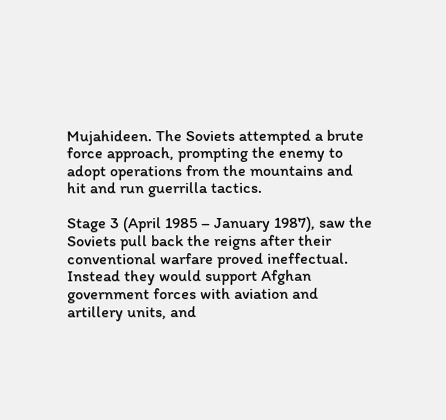Mujahideen. The Soviets attempted a brute force approach, prompting the enemy to adopt operations from the mountains and hit and run guerrilla tactics.

Stage 3 (April 1985 – January 1987), saw the Soviets pull back the reigns after their conventional warfare proved ineffectual. Instead they would support Afghan government forces with aviation and artillery units, and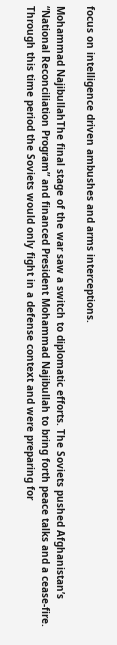focus on intelligence driven ambushes and arms interceptions.

Mohammad NajibullahThe final stage of the war saw a switch to diplomatic efforts. The Soviets pushed Afghanistan’s “National Reconciliation Program” and financed President Mohammad Najibullah to bring forth peace talks and a cease-fire. Through this time period the Soviets would only fight in a defense context and were preparing for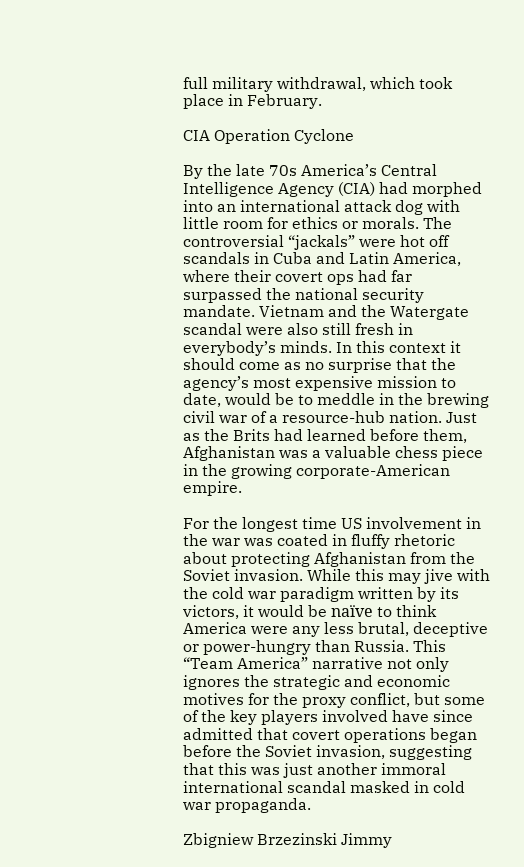full military withdrawal, which took place in February.

CIA Operation Cyclone

By the late 70s America’s Central Intelligence Agency (CIA) had morphed into an international attack dog with little room for ethics or morals. The controversial “jackals” were hot off scandals in Cuba and Latin America, where their covert ops had far surpassed the national security mandate. Vietnam and the Watergate scandal were also still fresh in everybody’s minds. In this context it should come as no surprise that the agency’s most expensive mission to date, would be to meddle in the brewing civil war of a resource-hub nation. Just as the Brits had learned before them, Afghanistan was a valuable chess piece in the growing corporate-American empire.

For the longest time US involvement in the war was coated in fluffy rhetoric about protecting Afghanistan from the Soviet invasion. While this may jive with the cold war paradigm written by its victors, it would be naïve to think America were any less brutal, deceptive or power-hungry than Russia. This “Team America” narrative not only ignores the strategic and economic motives for the proxy conflict, but some of the key players involved have since admitted that covert operations began before the Soviet invasion, suggesting that this was just another immoral international scandal masked in cold war propaganda.

Zbigniew Brzezinski Jimmy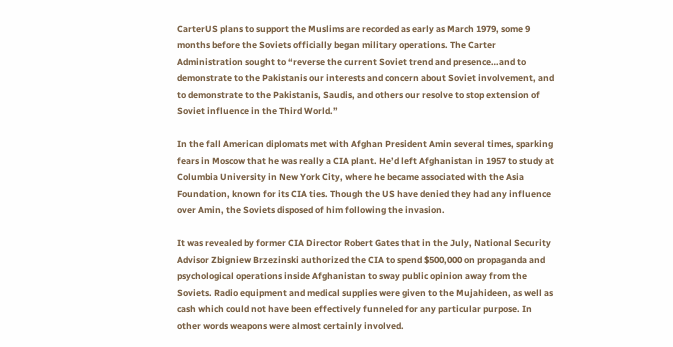CarterUS plans to support the Muslims are recorded as early as March 1979, some 9 months before the Soviets officially began military operations. The Carter Administration sought to “reverse the current Soviet trend and presence…and to demonstrate to the Pakistanis our interests and concern about Soviet involvement, and to demonstrate to the Pakistanis, Saudis, and others our resolve to stop extension of Soviet influence in the Third World.”

In the fall American diplomats met with Afghan President Amin several times, sparking fears in Moscow that he was really a CIA plant. He’d left Afghanistan in 1957 to study at Columbia University in New York City, where he became associated with the Asia Foundation, known for its CIA ties. Though the US have denied they had any influence over Amin, the Soviets disposed of him following the invasion.

It was revealed by former CIA Director Robert Gates that in the July, National Security Advisor Zbigniew Brzezinski authorized the CIA to spend $500,000 on propaganda and psychological operations inside Afghanistan to sway public opinion away from the Soviets. Radio equipment and medical supplies were given to the Mujahideen, as well as cash which could not have been effectively funneled for any particular purpose. In other words weapons were almost certainly involved.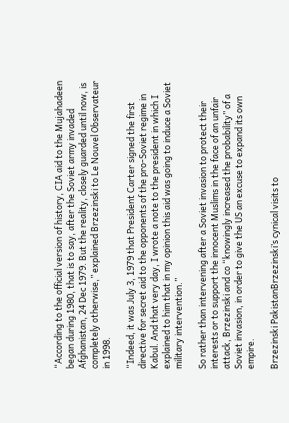“According to the official version of history, CIA aid to the Mujahadeen began during 1980, that is to say, after the Soviet army invaded Afghanistan, 24 Dec 1979. But the reality, closely guarded until now, is completely otherwise,” explained Brzezinski to Le Nouvel Observateur in 1998.

“Indeed, it was July 3, 1979 that President Carter signed the first directive for secret aid to the opponents of the pro-Soviet regime in Kabul. And that very day, I wrote a note to the president in which I explained to him that in my opinion this aid was going to induce a Soviet military intervention.”

So rather than intervening after a Soviet invasion to protect their interests or to support the innocent Muslims in the face of an unfair attack, Brzezinski and co “knowingly increased the probability” of a Soviet invasion, in order to give the US an excuse to expand its own empire.

Brzezinski PakistanBrzezinski’s cynical visits to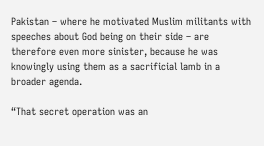Pakistan – where he motivated Muslim militants with speeches about God being on their side – are therefore even more sinister, because he was knowingly using them as a sacrificial lamb in a broader agenda.

“That secret operation was an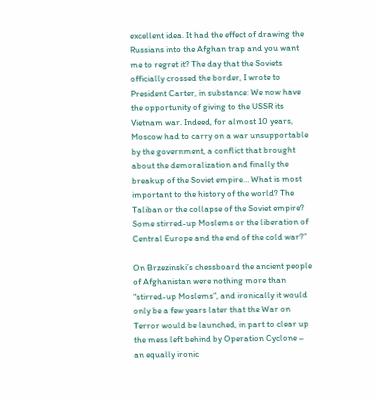excellent idea. It had the effect of drawing the Russians into the Afghan trap and you want me to regret it? The day that the Soviets officially crossed the border, I wrote to President Carter, in substance: We now have the opportunity of giving to the USSR its Vietnam war. Indeed, for almost 10 years, Moscow had to carry on a war unsupportable by the government, a conflict that brought about the demoralization and finally the breakup of the Soviet empire… What is most important to the history of the world? The Taliban or the collapse of the Soviet empire? Some stirred-up Moslems or the liberation of Central Europe and the end of the cold war?”

On Brzezinski’s chessboard the ancient people of Afghanistan were nothing more than “stirred-up Moslems”, and ironically it would only be a few years later that the War on Terror would be launched, in part to clear up the mess left behind by Operation Cyclone – an equally ironic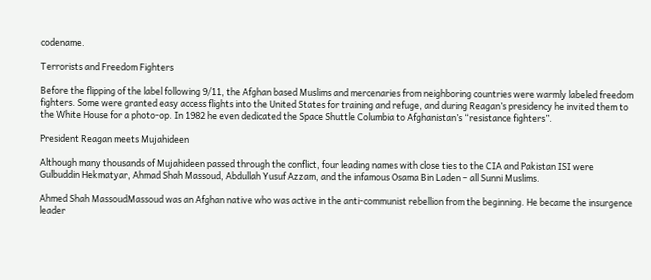codename.

Terrorists and Freedom Fighters

Before the flipping of the label following 9/11, the Afghan based Muslims and mercenaries from neighboring countries were warmly labeled freedom fighters. Some were granted easy access flights into the United States for training and refuge, and during Reagan’s presidency he invited them to the White House for a photo-op. In 1982 he even dedicated the Space Shuttle Columbia to Afghanistan’s “resistance fighters”.

President Reagan meets Mujahideen

Although many thousands of Mujahideen passed through the conflict, four leading names with close ties to the CIA and Pakistan ISI were Gulbuddin Hekmatyar, Ahmad Shah Massoud, Abdullah Yusuf Azzam, and the infamous Osama Bin Laden – all Sunni Muslims.

Ahmed Shah MassoudMassoud was an Afghan native who was active in the anti-communist rebellion from the beginning. He became the insurgence leader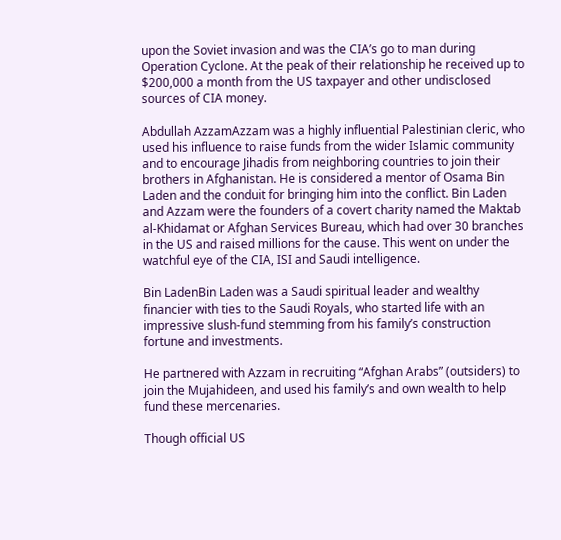upon the Soviet invasion and was the CIA’s go to man during Operation Cyclone. At the peak of their relationship he received up to $200,000 a month from the US taxpayer and other undisclosed sources of CIA money.

Abdullah AzzamAzzam was a highly influential Palestinian cleric, who used his influence to raise funds from the wider Islamic community and to encourage Jihadis from neighboring countries to join their brothers in Afghanistan. He is considered a mentor of Osama Bin Laden and the conduit for bringing him into the conflict. Bin Laden and Azzam were the founders of a covert charity named the Maktab al-Khidamat or Afghan Services Bureau, which had over 30 branches in the US and raised millions for the cause. This went on under the watchful eye of the CIA, ISI and Saudi intelligence.

Bin LadenBin Laden was a Saudi spiritual leader and wealthy financier with ties to the Saudi Royals, who started life with an impressive slush-fund stemming from his family’s construction fortune and investments.

He partnered with Azzam in recruiting “Afghan Arabs” (outsiders) to join the Mujahideen, and used his family’s and own wealth to help fund these mercenaries.

Though official US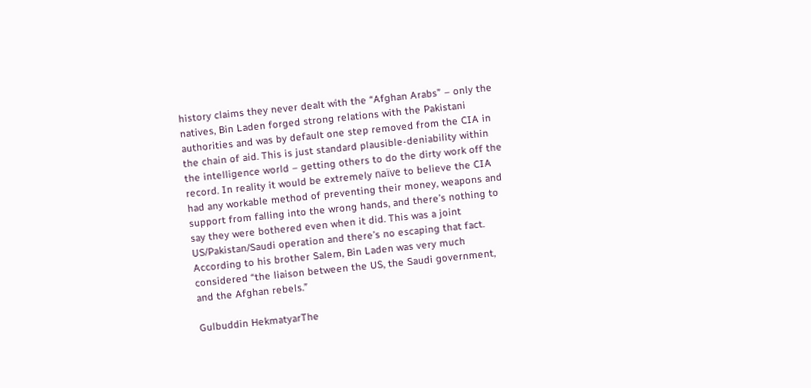history claims they never dealt with the “Afghan Arabs” – only the natives, Bin Laden forged strong relations with the Pakistani authorities and was by default one step removed from the CIA in the chain of aid. This is just standard plausible-deniability within the intelligence world – getting others to do the dirty work off the record. In reality it would be extremely naïve to believe the CIA had any workable method of preventing their money, weapons and support from falling into the wrong hands, and there’s nothing to say they were bothered even when it did. This was a joint US/Pakistan/Saudi operation and there’s no escaping that fact. According to his brother Salem, Bin Laden was very much considered “the liaison between the US, the Saudi government, and the Afghan rebels.”

Gulbuddin HekmatyarThe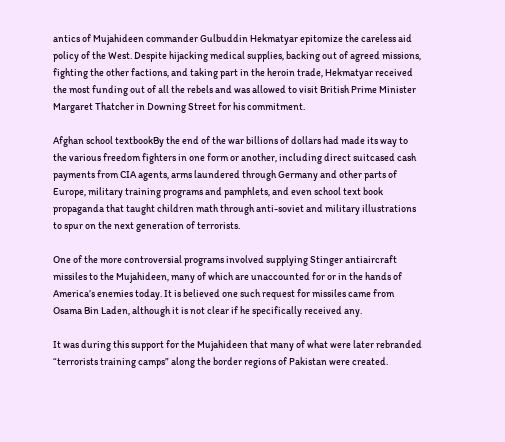antics of Mujahideen commander Gulbuddin Hekmatyar epitomize the careless aid policy of the West. Despite hijacking medical supplies, backing out of agreed missions, fighting the other factions, and taking part in the heroin trade, Hekmatyar received the most funding out of all the rebels and was allowed to visit British Prime Minister Margaret Thatcher in Downing Street for his commitment.

Afghan school textbookBy the end of the war billions of dollars had made its way to the various freedom fighters in one form or another, including direct suitcased cash payments from CIA agents, arms laundered through Germany and other parts of Europe, military training programs and pamphlets, and even school text book propaganda that taught children math through anti-soviet and military illustrations to spur on the next generation of terrorists.

One of the more controversial programs involved supplying Stinger antiaircraft missiles to the Mujahideen, many of which are unaccounted for or in the hands of America’s enemies today. It is believed one such request for missiles came from Osama Bin Laden, although it is not clear if he specifically received any.

It was during this support for the Mujahideen that many of what were later rebranded “terrorists training camps” along the border regions of Pakistan were created.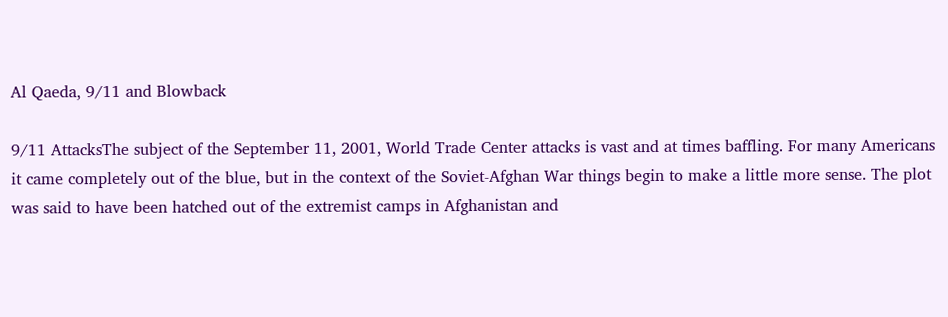Al Qaeda, 9/11 and Blowback

9/11 AttacksThe subject of the September 11, 2001, World Trade Center attacks is vast and at times baffling. For many Americans it came completely out of the blue, but in the context of the Soviet-Afghan War things begin to make a little more sense. The plot was said to have been hatched out of the extremist camps in Afghanistan and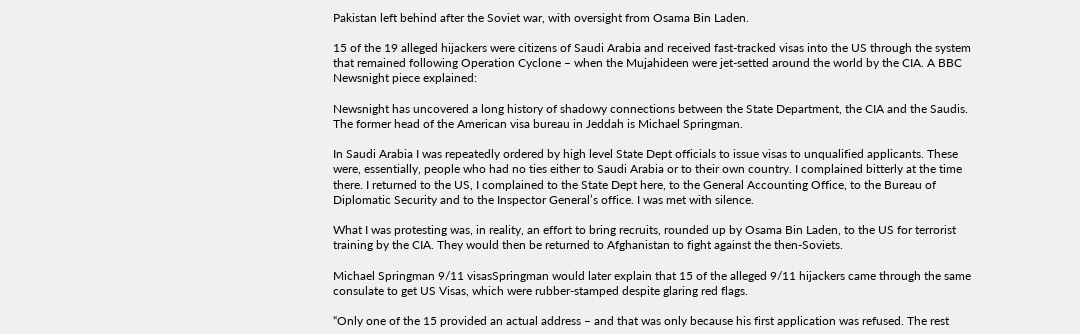Pakistan left behind after the Soviet war, with oversight from Osama Bin Laden.

15 of the 19 alleged hijackers were citizens of Saudi Arabia and received fast-tracked visas into the US through the system that remained following Operation Cyclone – when the Mujahideen were jet-setted around the world by the CIA. A BBC Newsnight piece explained:

Newsnight has uncovered a long history of shadowy connections between the State Department, the CIA and the Saudis. The former head of the American visa bureau in Jeddah is Michael Springman.

In Saudi Arabia I was repeatedly ordered by high level State Dept officials to issue visas to unqualified applicants. These were, essentially, people who had no ties either to Saudi Arabia or to their own country. I complained bitterly at the time there. I returned to the US, I complained to the State Dept here, to the General Accounting Office, to the Bureau of Diplomatic Security and to the Inspector General’s office. I was met with silence.

What I was protesting was, in reality, an effort to bring recruits, rounded up by Osama Bin Laden, to the US for terrorist training by the CIA. They would then be returned to Afghanistan to fight against the then-Soviets.

Michael Springman 9/11 visasSpringman would later explain that 15 of the alleged 9/11 hijackers came through the same consulate to get US Visas, which were rubber-stamped despite glaring red flags.

“Only one of the 15 provided an actual address – and that was only because his first application was refused. The rest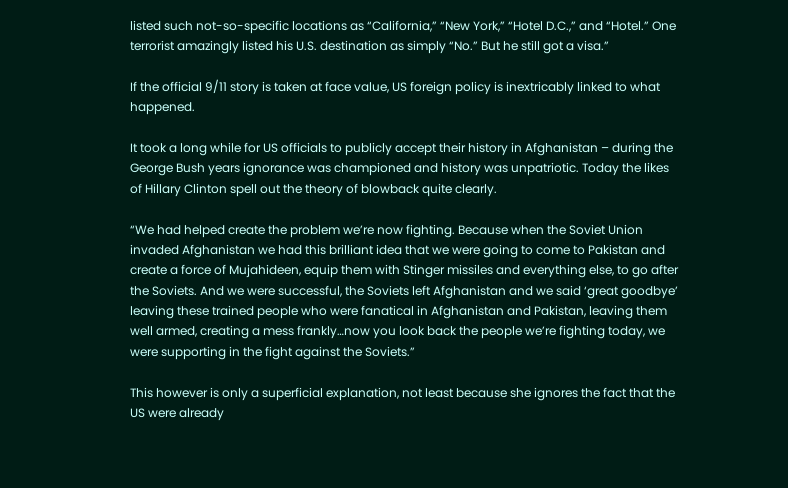listed such not-so-specific locations as “California,” “New York,” “Hotel D.C.,” and “Hotel.” One terrorist amazingly listed his U.S. destination as simply “No.” But he still got a visa.”

If the official 9/11 story is taken at face value, US foreign policy is inextricably linked to what happened.

It took a long while for US officials to publicly accept their history in Afghanistan – during the George Bush years ignorance was championed and history was unpatriotic. Today the likes of Hillary Clinton spell out the theory of blowback quite clearly.

“We had helped create the problem we’re now fighting. Because when the Soviet Union invaded Afghanistan we had this brilliant idea that we were going to come to Pakistan and create a force of Mujahideen, equip them with Stinger missiles and everything else, to go after the Soviets. And we were successful, the Soviets left Afghanistan and we said ‘great goodbye’ leaving these trained people who were fanatical in Afghanistan and Pakistan, leaving them well armed, creating a mess frankly…now you look back the people we’re fighting today, we were supporting in the fight against the Soviets.”

This however is only a superficial explanation, not least because she ignores the fact that the US were already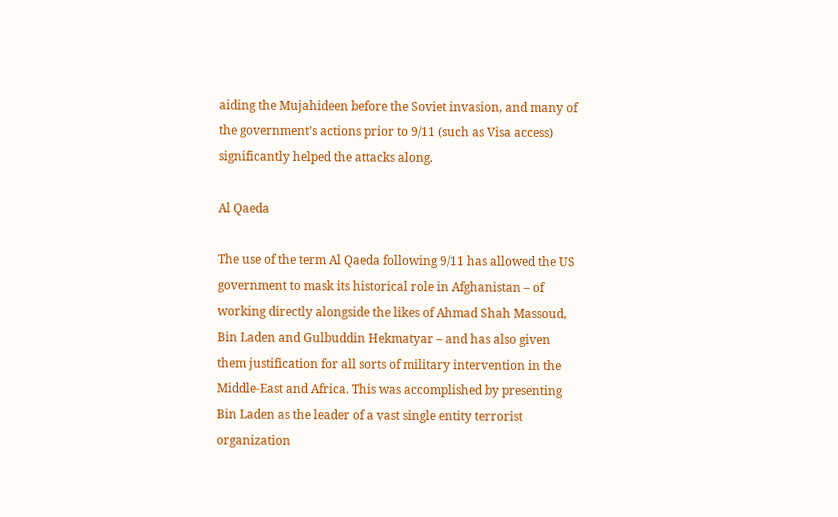aiding the Mujahideen before the Soviet invasion, and many of the government’s actions prior to 9/11 (such as Visa access) significantly helped the attacks along.

Al Qaeda

The use of the term Al Qaeda following 9/11 has allowed the US government to mask its historical role in Afghanistan – of working directly alongside the likes of Ahmad Shah Massoud, Bin Laden and Gulbuddin Hekmatyar – and has also given them justification for all sorts of military intervention in the Middle-East and Africa. This was accomplished by presenting Bin Laden as the leader of a vast single entity terrorist organization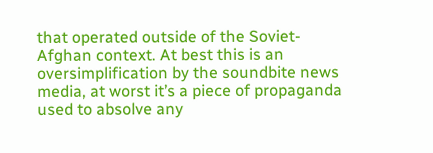that operated outside of the Soviet-Afghan context. At best this is an oversimplification by the soundbite news media, at worst it’s a piece of propaganda used to absolve any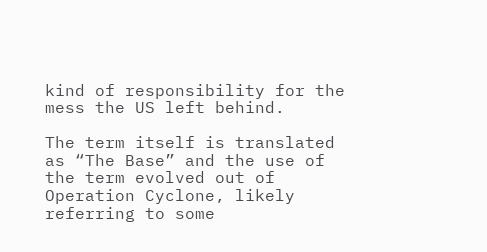kind of responsibility for the mess the US left behind.

The term itself is translated as “The Base” and the use of the term evolved out of Operation Cyclone, likely referring to some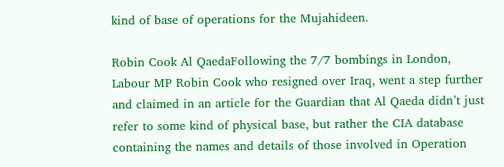kind of base of operations for the Mujahideen.

Robin Cook Al QaedaFollowing the 7/7 bombings in London, Labour MP Robin Cook who resigned over Iraq, went a step further and claimed in an article for the Guardian that Al Qaeda didn’t just refer to some kind of physical base, but rather the CIA database containing the names and details of those involved in Operation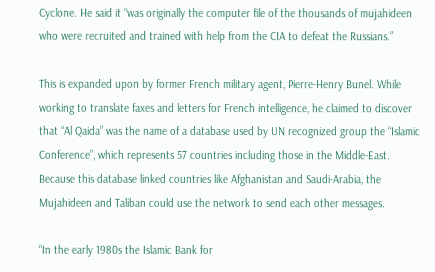Cyclone. He said it “was originally the computer file of the thousands of mujahideen who were recruited and trained with help from the CIA to defeat the Russians.”

This is expanded upon by former French military agent, Pierre-Henry Bunel. While working to translate faxes and letters for French intelligence, he claimed to discover that “Al Qaida” was the name of a database used by UN recognized group the “Islamic Conference”, which represents 57 countries including those in the Middle-East. Because this database linked countries like Afghanistan and Saudi-Arabia, the Mujahideen and Taliban could use the network to send each other messages.

“In the early 1980s the Islamic Bank for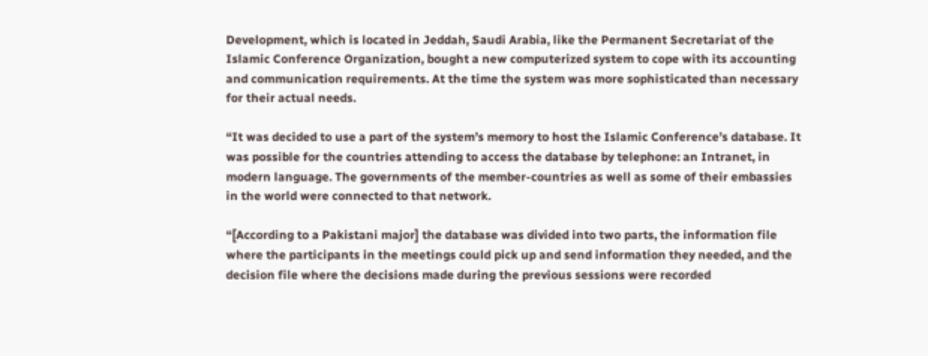Development, which is located in Jeddah, Saudi Arabia, like the Permanent Secretariat of the Islamic Conference Organization, bought a new computerized system to cope with its accounting and communication requirements. At the time the system was more sophisticated than necessary for their actual needs.

“It was decided to use a part of the system’s memory to host the Islamic Conference’s database. It was possible for the countries attending to access the database by telephone: an Intranet, in modern language. The governments of the member-countries as well as some of their embassies in the world were connected to that network.

“[According to a Pakistani major] the database was divided into two parts, the information file where the participants in the meetings could pick up and send information they needed, and the decision file where the decisions made during the previous sessions were recorded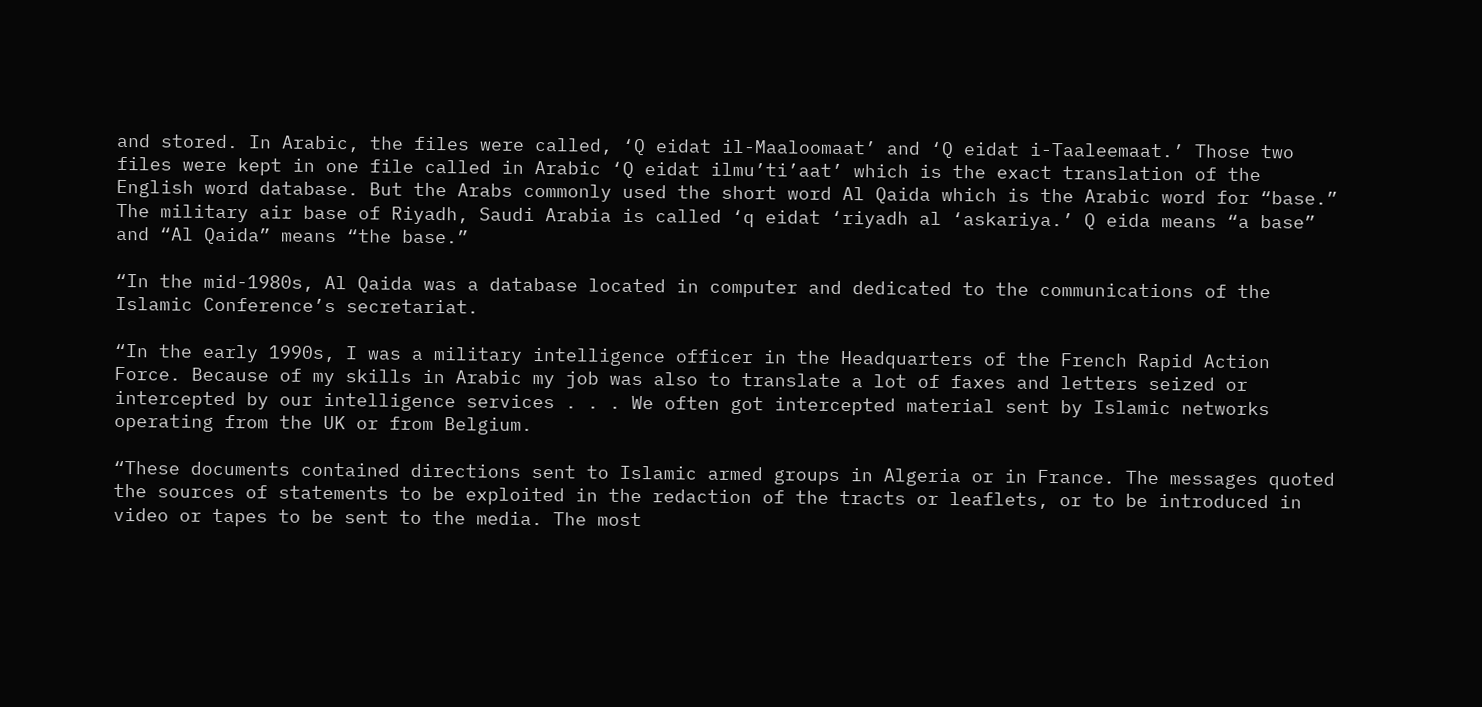and stored. In Arabic, the files were called, ‘Q eidat il-Maaloomaat’ and ‘Q eidat i-Taaleemaat.’ Those two files were kept in one file called in Arabic ‘Q eidat ilmu’ti’aat’ which is the exact translation of the English word database. But the Arabs commonly used the short word Al Qaida which is the Arabic word for “base.” The military air base of Riyadh, Saudi Arabia is called ‘q eidat ‘riyadh al ‘askariya.’ Q eida means “a base” and “Al Qaida” means “the base.”

“In the mid-1980s, Al Qaida was a database located in computer and dedicated to the communications of the Islamic Conference’s secretariat.

“In the early 1990s, I was a military intelligence officer in the Headquarters of the French Rapid Action Force. Because of my skills in Arabic my job was also to translate a lot of faxes and letters seized or intercepted by our intelligence services . . . We often got intercepted material sent by Islamic networks operating from the UK or from Belgium.

“These documents contained directions sent to Islamic armed groups in Algeria or in France. The messages quoted the sources of statements to be exploited in the redaction of the tracts or leaflets, or to be introduced in video or tapes to be sent to the media. The most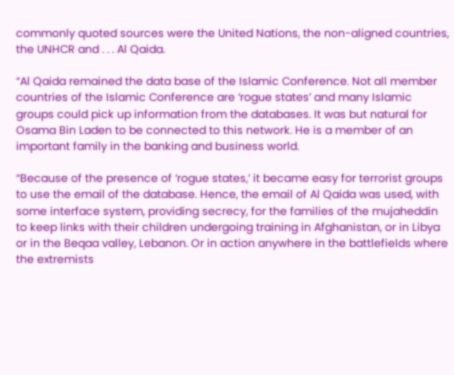commonly quoted sources were the United Nations, the non-aligned countries, the UNHCR and . . . Al Qaida.

“Al Qaida remained the data base of the Islamic Conference. Not all member countries of the Islamic Conference are ‘rogue states’ and many Islamic groups could pick up information from the databases. It was but natural for Osama Bin Laden to be connected to this network. He is a member of an important family in the banking and business world.

“Because of the presence of ‘rogue states,’ it became easy for terrorist groups to use the email of the database. Hence, the email of Al Qaida was used, with some interface system, providing secrecy, for the families of the mujaheddin to keep links with their children undergoing training in Afghanistan, or in Libya or in the Beqaa valley, Lebanon. Or in action anywhere in the battlefields where the extremists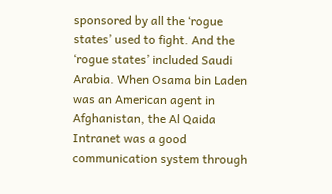sponsored by all the ‘rogue states’ used to fight. And the ‘rogue states’ included Saudi Arabia. When Osama bin Laden was an American agent in Afghanistan, the Al Qaida Intranet was a good communication system through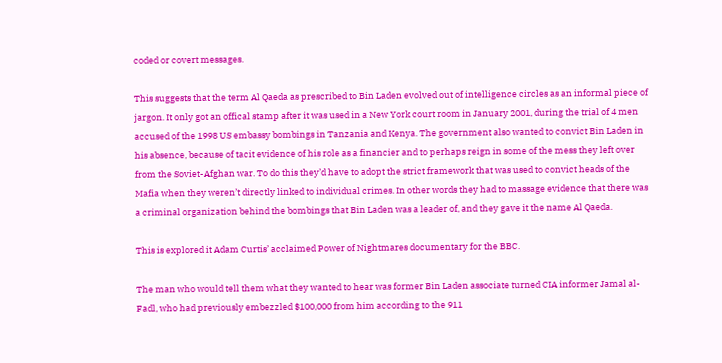coded or covert messages.

This suggests that the term Al Qaeda as prescribed to Bin Laden evolved out of intelligence circles as an informal piece of jargon. It only got an offical stamp after it was used in a New York court room in January 2001, during the trial of 4 men accused of the 1998 US embassy bombings in Tanzania and Kenya. The government also wanted to convict Bin Laden in his absence, because of tacit evidence of his role as a financier and to perhaps reign in some of the mess they left over from the Soviet-Afghan war. To do this they’d have to adopt the strict framework that was used to convict heads of the Mafia when they weren’t directly linked to individual crimes. In other words they had to massage evidence that there was a criminal organization behind the bombings that Bin Laden was a leader of, and they gave it the name Al Qaeda.

This is explored it Adam Curtis’ acclaimed Power of Nightmares documentary for the BBC.

The man who would tell them what they wanted to hear was former Bin Laden associate turned CIA informer Jamal al-Fadl, who had previously embezzled $100,000 from him according to the 911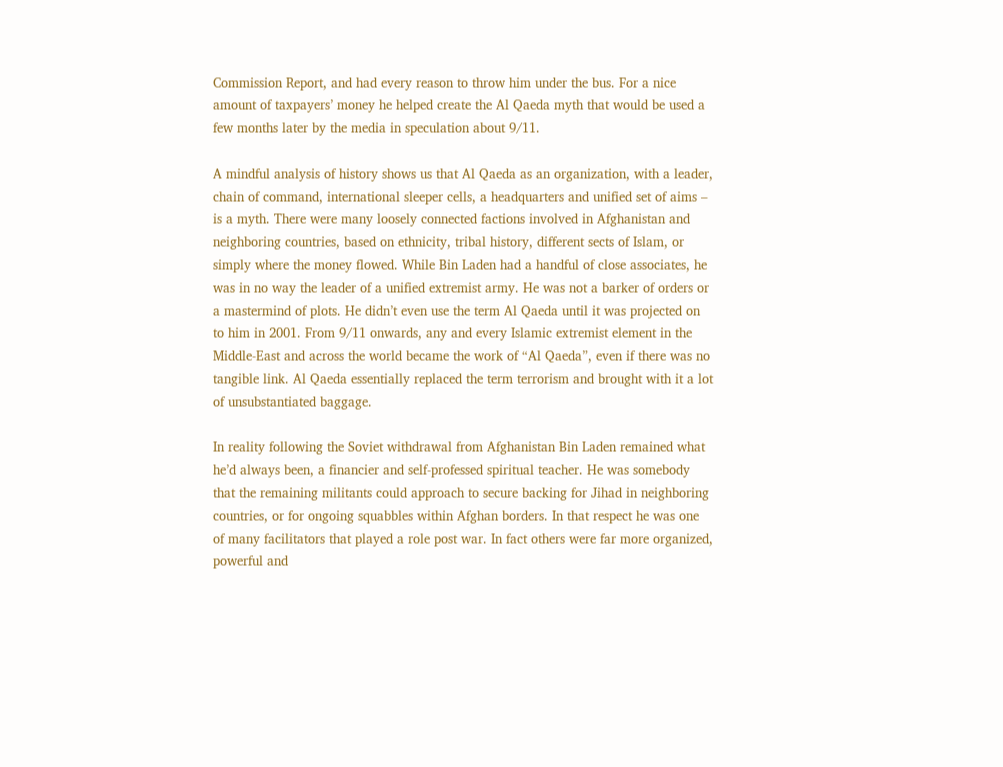Commission Report, and had every reason to throw him under the bus. For a nice amount of taxpayers’ money he helped create the Al Qaeda myth that would be used a few months later by the media in speculation about 9/11.

A mindful analysis of history shows us that Al Qaeda as an organization, with a leader, chain of command, international sleeper cells, a headquarters and unified set of aims – is a myth. There were many loosely connected factions involved in Afghanistan and neighboring countries, based on ethnicity, tribal history, different sects of Islam, or simply where the money flowed. While Bin Laden had a handful of close associates, he was in no way the leader of a unified extremist army. He was not a barker of orders or a mastermind of plots. He didn’t even use the term Al Qaeda until it was projected on to him in 2001. From 9/11 onwards, any and every Islamic extremist element in the Middle-East and across the world became the work of “Al Qaeda”, even if there was no tangible link. Al Qaeda essentially replaced the term terrorism and brought with it a lot of unsubstantiated baggage.

In reality following the Soviet withdrawal from Afghanistan Bin Laden remained what he’d always been, a financier and self-professed spiritual teacher. He was somebody that the remaining militants could approach to secure backing for Jihad in neighboring countries, or for ongoing squabbles within Afghan borders. In that respect he was one of many facilitators that played a role post war. In fact others were far more organized, powerful and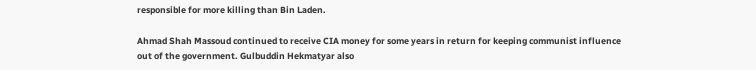responsible for more killing than Bin Laden.

Ahmad Shah Massoud continued to receive CIA money for some years in return for keeping communist influence out of the government. Gulbuddin Hekmatyar also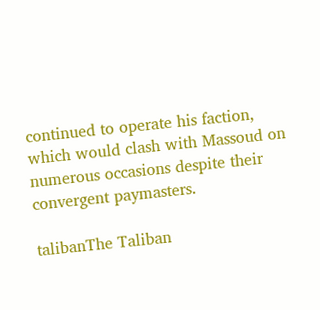continued to operate his faction, which would clash with Massoud on numerous occasions despite their convergent paymasters.

talibanThe Taliban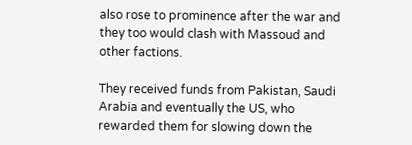also rose to prominence after the war and they too would clash with Massoud and other factions.

They received funds from Pakistan, Saudi Arabia and eventually the US, who rewarded them for slowing down the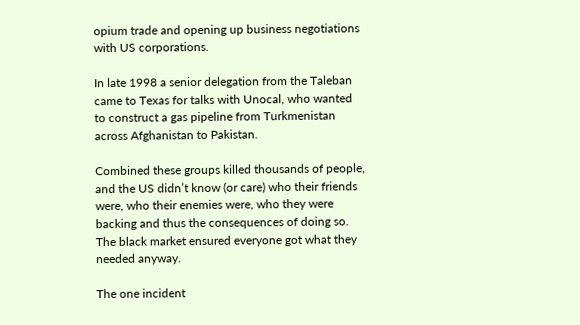opium trade and opening up business negotiations with US corporations.

In late 1998 a senior delegation from the Taleban came to Texas for talks with Unocal, who wanted to construct a gas pipeline from Turkmenistan across Afghanistan to Pakistan.

Combined these groups killed thousands of people, and the US didn’t know (or care) who their friends were, who their enemies were, who they were backing and thus the consequences of doing so. The black market ensured everyone got what they needed anyway.

The one incident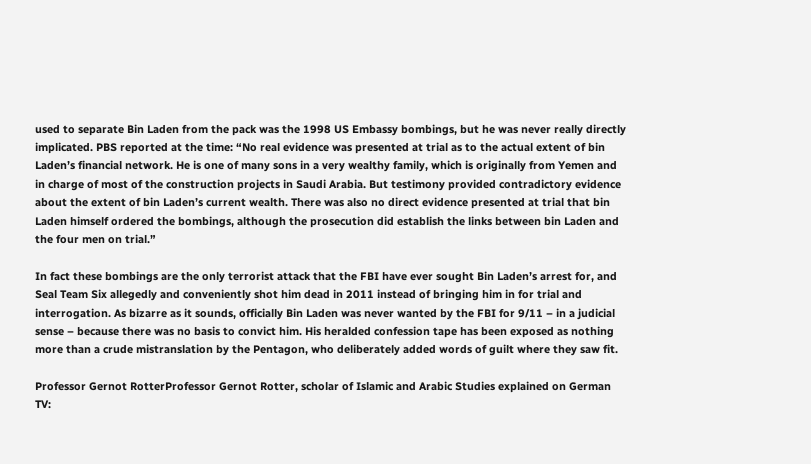used to separate Bin Laden from the pack was the 1998 US Embassy bombings, but he was never really directly implicated. PBS reported at the time: “No real evidence was presented at trial as to the actual extent of bin Laden’s financial network. He is one of many sons in a very wealthy family, which is originally from Yemen and in charge of most of the construction projects in Saudi Arabia. But testimony provided contradictory evidence about the extent of bin Laden’s current wealth. There was also no direct evidence presented at trial that bin Laden himself ordered the bombings, although the prosecution did establish the links between bin Laden and the four men on trial.”

In fact these bombings are the only terrorist attack that the FBI have ever sought Bin Laden’s arrest for, and Seal Team Six allegedly and conveniently shot him dead in 2011 instead of bringing him in for trial and interrogation. As bizarre as it sounds, officially Bin Laden was never wanted by the FBI for 9/11 – in a judicial sense – because there was no basis to convict him. His heralded confession tape has been exposed as nothing more than a crude mistranslation by the Pentagon, who deliberately added words of guilt where they saw fit.

Professor Gernot RotterProfessor Gernot Rotter, scholar of Islamic and Arabic Studies explained on German TV: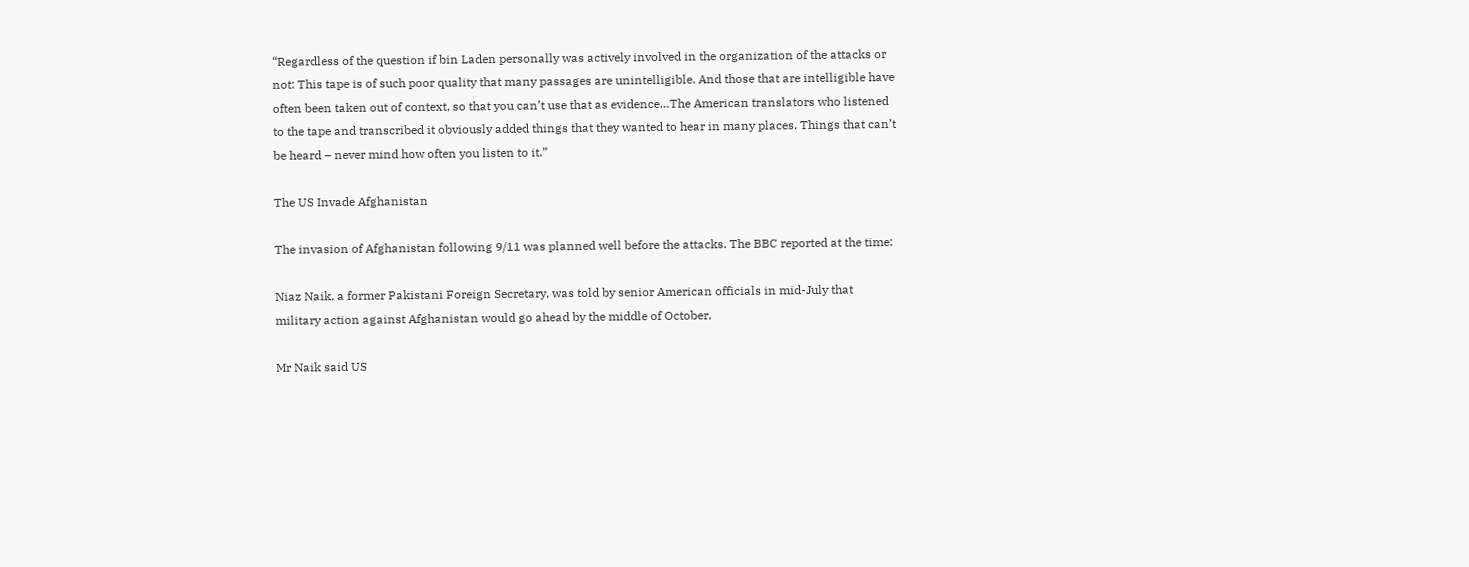“Regardless of the question if bin Laden personally was actively involved in the organization of the attacks or not: This tape is of such poor quality that many passages are unintelligible. And those that are intelligible have often been taken out of context, so that you can’t use that as evidence…The American translators who listened to the tape and transcribed it obviously added things that they wanted to hear in many places. Things that can’t be heard – never mind how often you listen to it.”

The US Invade Afghanistan

The invasion of Afghanistan following 9/11 was planned well before the attacks. The BBC reported at the time:

Niaz Naik, a former Pakistani Foreign Secretary, was told by senior American officials in mid-July that military action against Afghanistan would go ahead by the middle of October.

Mr Naik said US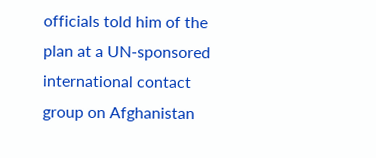officials told him of the plan at a UN-sponsored international contact group on Afghanistan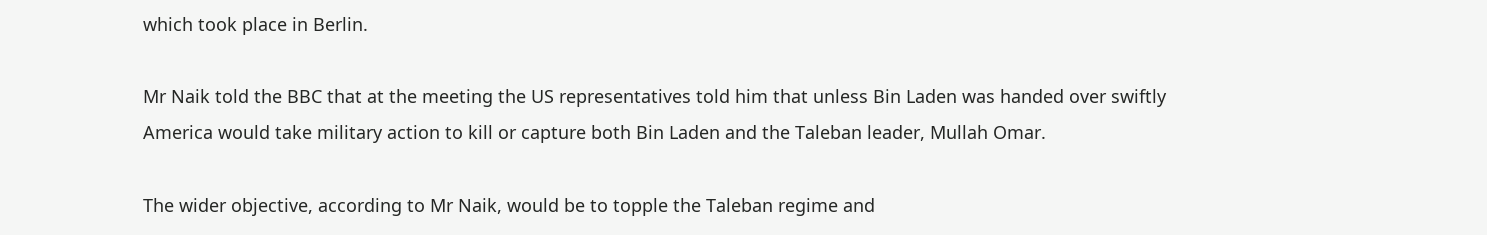which took place in Berlin.

Mr Naik told the BBC that at the meeting the US representatives told him that unless Bin Laden was handed over swiftly America would take military action to kill or capture both Bin Laden and the Taleban leader, Mullah Omar.

The wider objective, according to Mr Naik, would be to topple the Taleban regime and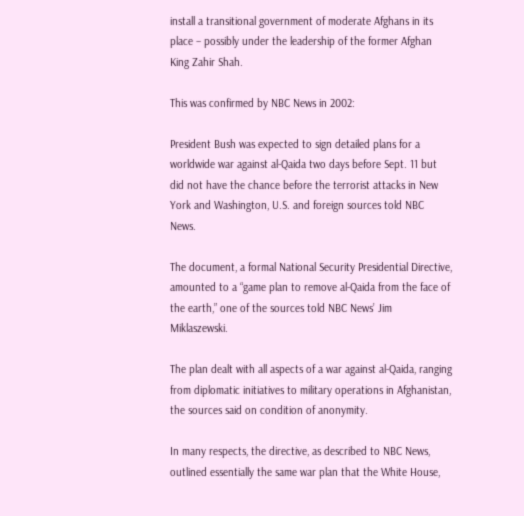install a transitional government of moderate Afghans in its place – possibly under the leadership of the former Afghan King Zahir Shah.

This was confirmed by NBC News in 2002:

President Bush was expected to sign detailed plans for a worldwide war against al-Qaida two days before Sept. 11 but did not have the chance before the terrorist attacks in New York and Washington, U.S. and foreign sources told NBC News.

The document, a formal National Security Presidential Directive, amounted to a “game plan to remove al-Qaida from the face of the earth,” one of the sources told NBC News’ Jim Miklaszewski.

The plan dealt with all aspects of a war against al-Qaida, ranging from diplomatic initiatives to military operations in Afghanistan, the sources said on condition of anonymity.

In many respects, the directive, as described to NBC News, outlined essentially the same war plan that the White House,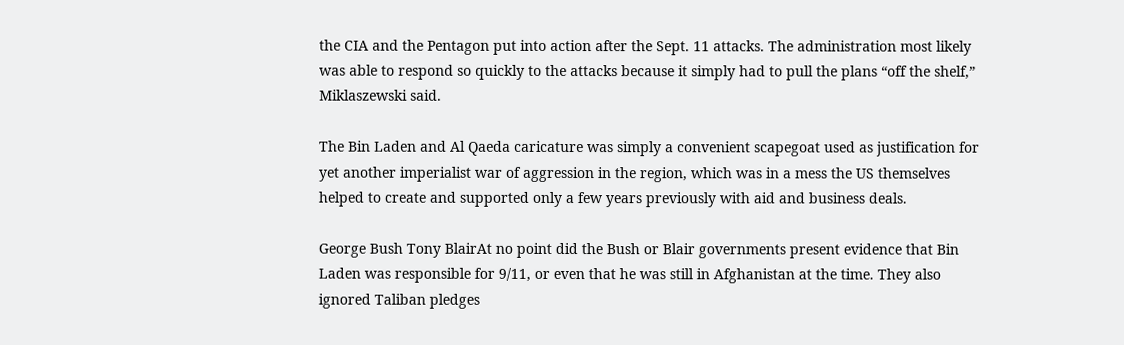the CIA and the Pentagon put into action after the Sept. 11 attacks. The administration most likely was able to respond so quickly to the attacks because it simply had to pull the plans “off the shelf,” Miklaszewski said.

The Bin Laden and Al Qaeda caricature was simply a convenient scapegoat used as justification for yet another imperialist war of aggression in the region, which was in a mess the US themselves helped to create and supported only a few years previously with aid and business deals.

George Bush Tony BlairAt no point did the Bush or Blair governments present evidence that Bin Laden was responsible for 9/11, or even that he was still in Afghanistan at the time. They also ignored Taliban pledges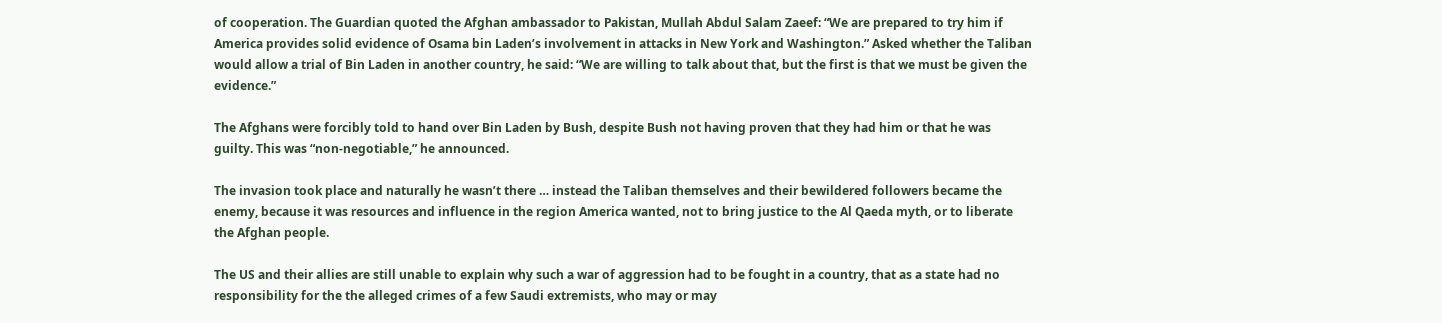of cooperation. The Guardian quoted the Afghan ambassador to Pakistan, Mullah Abdul Salam Zaeef: “We are prepared to try him if America provides solid evidence of Osama bin Laden’s involvement in attacks in New York and Washington.” Asked whether the Taliban would allow a trial of Bin Laden in another country, he said: “We are willing to talk about that, but the first is that we must be given the evidence.”

The Afghans were forcibly told to hand over Bin Laden by Bush, despite Bush not having proven that they had him or that he was guilty. This was “non-negotiable,” he announced.

The invasion took place and naturally he wasn’t there … instead the Taliban themselves and their bewildered followers became the enemy, because it was resources and influence in the region America wanted, not to bring justice to the Al Qaeda myth, or to liberate the Afghan people.

The US and their allies are still unable to explain why such a war of aggression had to be fought in a country, that as a state had no responsibility for the the alleged crimes of a few Saudi extremists, who may or may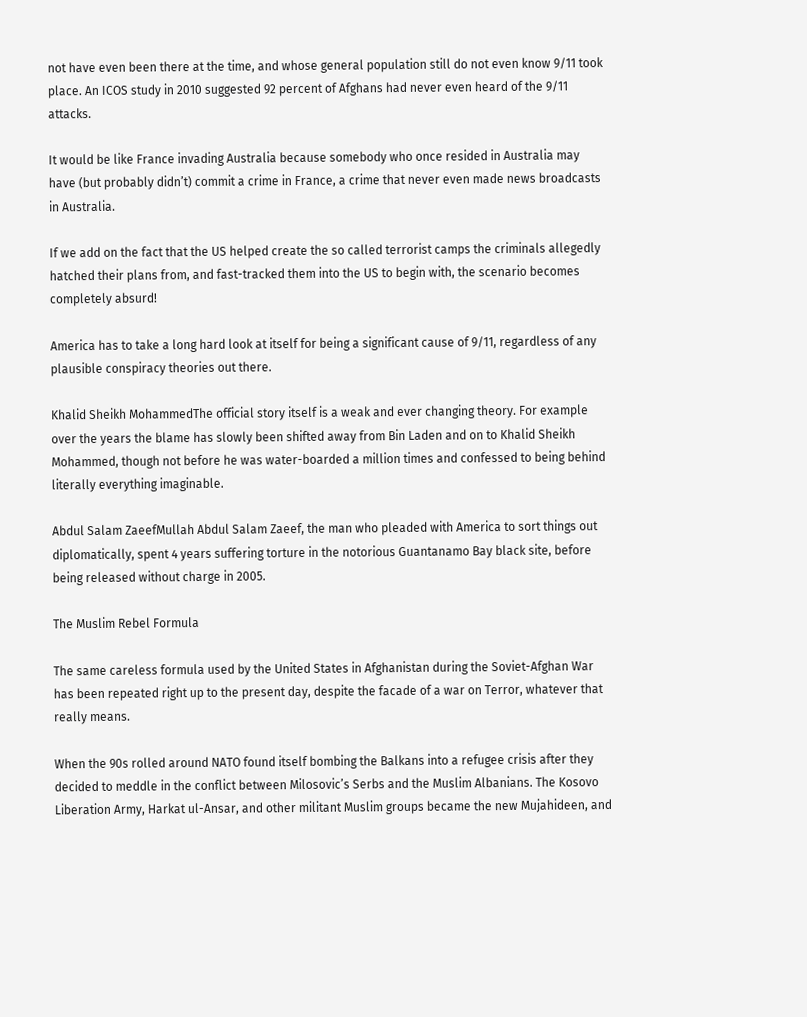not have even been there at the time, and whose general population still do not even know 9/11 took place. An ICOS study in 2010 suggested 92 percent of Afghans had never even heard of the 9/11 attacks.

It would be like France invading Australia because somebody who once resided in Australia may have (but probably didn’t) commit a crime in France, a crime that never even made news broadcasts in Australia.

If we add on the fact that the US helped create the so called terrorist camps the criminals allegedly hatched their plans from, and fast-tracked them into the US to begin with, the scenario becomes completely absurd!

America has to take a long hard look at itself for being a significant cause of 9/11, regardless of any plausible conspiracy theories out there.

Khalid Sheikh MohammedThe official story itself is a weak and ever changing theory. For example over the years the blame has slowly been shifted away from Bin Laden and on to Khalid Sheikh Mohammed, though not before he was water-boarded a million times and confessed to being behind literally everything imaginable.

Abdul Salam ZaeefMullah Abdul Salam Zaeef, the man who pleaded with America to sort things out diplomatically, spent 4 years suffering torture in the notorious Guantanamo Bay black site, before being released without charge in 2005.

The Muslim Rebel Formula

The same careless formula used by the United States in Afghanistan during the Soviet-Afghan War has been repeated right up to the present day, despite the facade of a war on Terror, whatever that really means.

When the 90s rolled around NATO found itself bombing the Balkans into a refugee crisis after they decided to meddle in the conflict between Milosovic’s Serbs and the Muslim Albanians. The Kosovo Liberation Army, Harkat ul-Ansar, and other militant Muslim groups became the new Mujahideen, and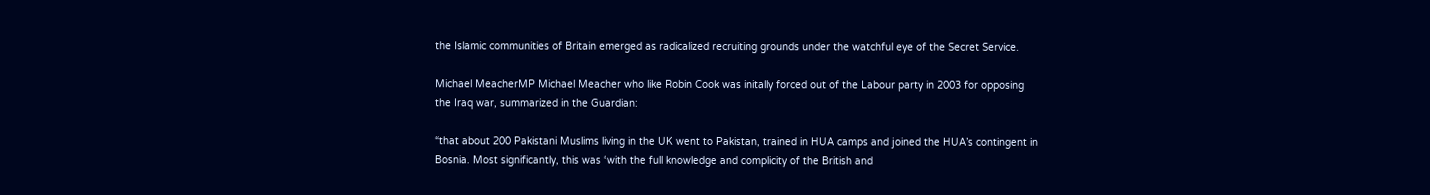the Islamic communities of Britain emerged as radicalized recruiting grounds under the watchful eye of the Secret Service.

Michael MeacherMP Michael Meacher who like Robin Cook was initally forced out of the Labour party in 2003 for opposing the Iraq war, summarized in the Guardian:

“that about 200 Pakistani Muslims living in the UK went to Pakistan, trained in HUA camps and joined the HUA’s contingent in Bosnia. Most significantly, this was ‘with the full knowledge and complicity of the British and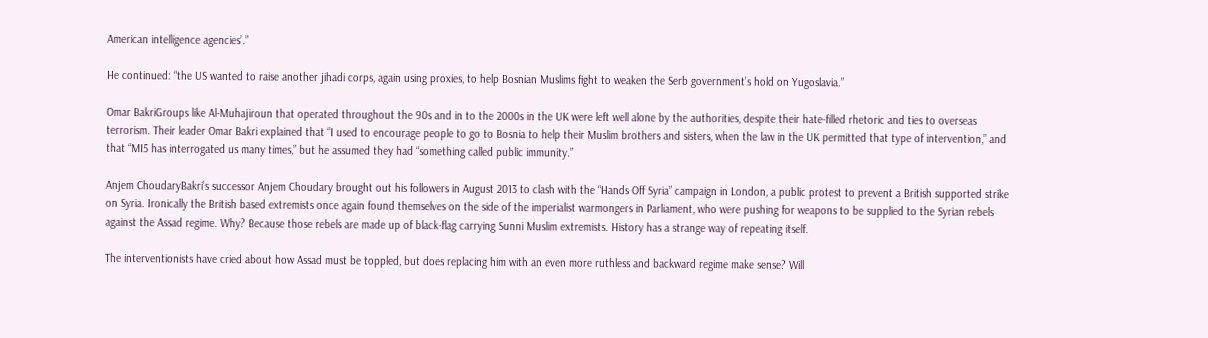American intelligence agencies’.”

He continued: “the US wanted to raise another jihadi corps, again using proxies, to help Bosnian Muslims fight to weaken the Serb government’s hold on Yugoslavia.”

Omar BakriGroups like Al-Muhajiroun that operated throughout the 90s and in to the 2000s in the UK were left well alone by the authorities, despite their hate-filled rhetoric and ties to overseas terrorism. Their leader Omar Bakri explained that “I used to encourage people to go to Bosnia to help their Muslim brothers and sisters, when the law in the UK permitted that type of intervention,” and that “MI5 has interrogated us many times,” but he assumed they had “something called public immunity.”

Anjem ChoudaryBakri’s successor Anjem Choudary brought out his followers in August 2013 to clash with the “Hands Off Syria” campaign in London, a public protest to prevent a British supported strike on Syria. Ironically the British based extremists once again found themselves on the side of the imperialist warmongers in Parliament, who were pushing for weapons to be supplied to the Syrian rebels against the Assad regime. Why? Because those rebels are made up of black-flag carrying Sunni Muslim extremists. History has a strange way of repeating itself.

The interventionists have cried about how Assad must be toppled, but does replacing him with an even more ruthless and backward regime make sense? Will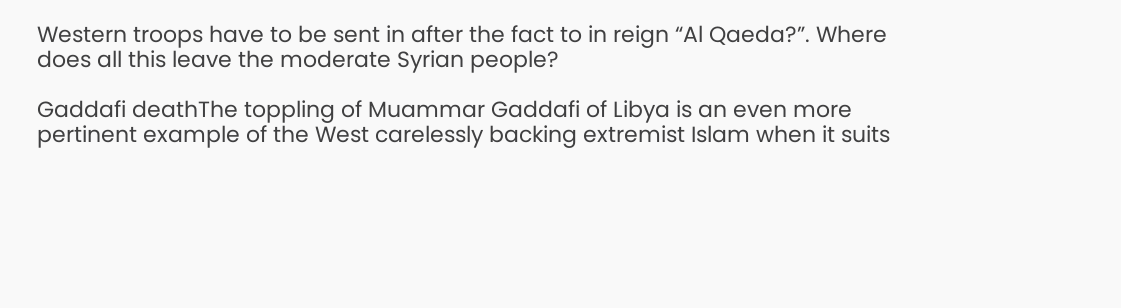Western troops have to be sent in after the fact to in reign “Al Qaeda?”. Where does all this leave the moderate Syrian people?

Gaddafi deathThe toppling of Muammar Gaddafi of Libya is an even more pertinent example of the West carelessly backing extremist Islam when it suits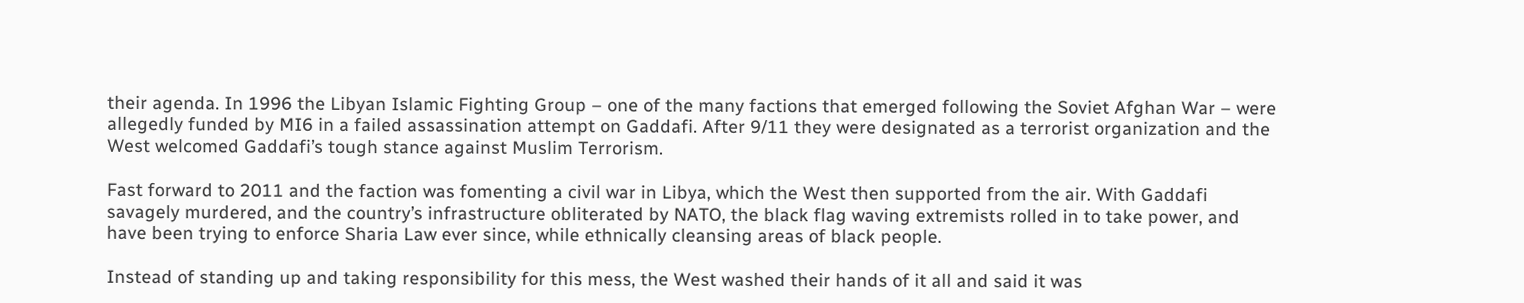their agenda. In 1996 the Libyan Islamic Fighting Group – one of the many factions that emerged following the Soviet Afghan War – were allegedly funded by MI6 in a failed assassination attempt on Gaddafi. After 9/11 they were designated as a terrorist organization and the West welcomed Gaddafi’s tough stance against Muslim Terrorism.

Fast forward to 2011 and the faction was fomenting a civil war in Libya, which the West then supported from the air. With Gaddafi savagely murdered, and the country’s infrastructure obliterated by NATO, the black flag waving extremists rolled in to take power, and have been trying to enforce Sharia Law ever since, while ethnically cleansing areas of black people.

Instead of standing up and taking responsibility for this mess, the West washed their hands of it all and said it was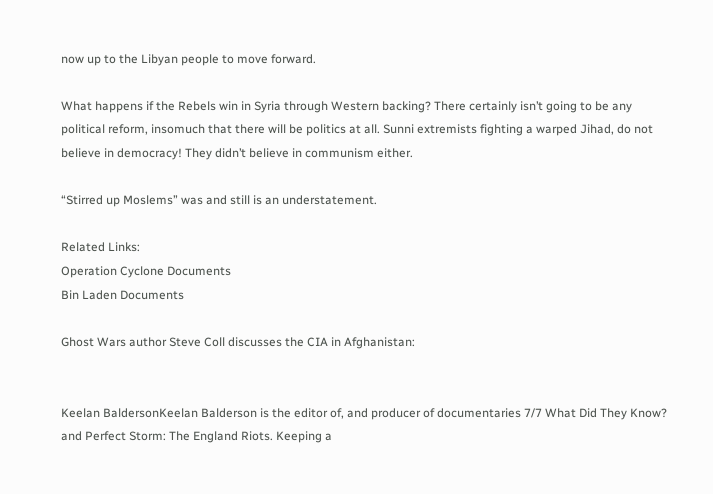now up to the Libyan people to move forward.

What happens if the Rebels win in Syria through Western backing? There certainly isn’t going to be any political reform, insomuch that there will be politics at all. Sunni extremists fighting a warped Jihad, do not believe in democracy! They didn’t believe in communism either.

“Stirred up Moslems” was and still is an understatement.

Related Links:
Operation Cyclone Documents
Bin Laden Documents

Ghost Wars author Steve Coll discusses the CIA in Afghanistan:


Keelan BaldersonKeelan Balderson is the editor of, and producer of documentaries 7/7 What Did They Know? and Perfect Storm: The England Riots. Keeping a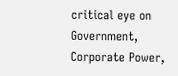critical eye on Government, Corporate Power,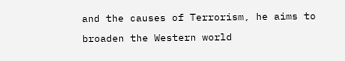and the causes of Terrorism, he aims to broaden the Western world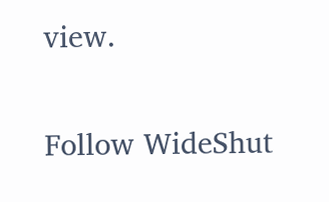view.

Follow WideShut